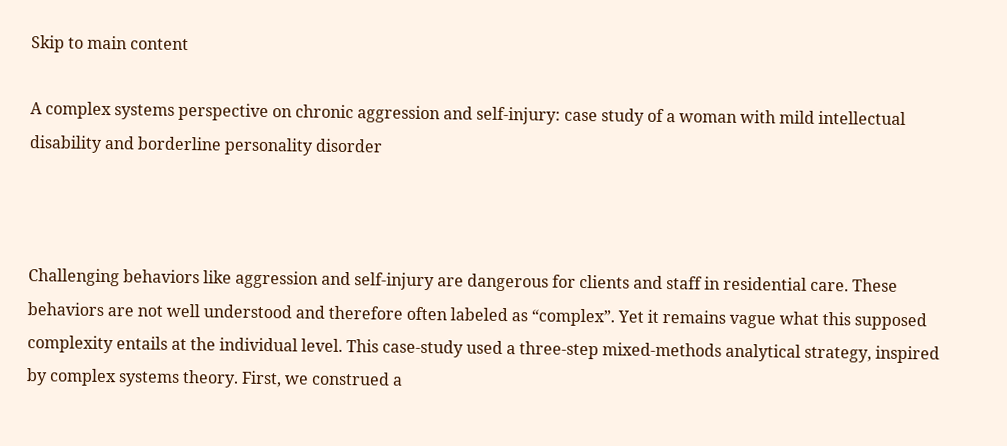Skip to main content

A complex systems perspective on chronic aggression and self-injury: case study of a woman with mild intellectual disability and borderline personality disorder



Challenging behaviors like aggression and self-injury are dangerous for clients and staff in residential care. These behaviors are not well understood and therefore often labeled as “complex”. Yet it remains vague what this supposed complexity entails at the individual level. This case-study used a three-step mixed-methods analytical strategy, inspired by complex systems theory. First, we construed a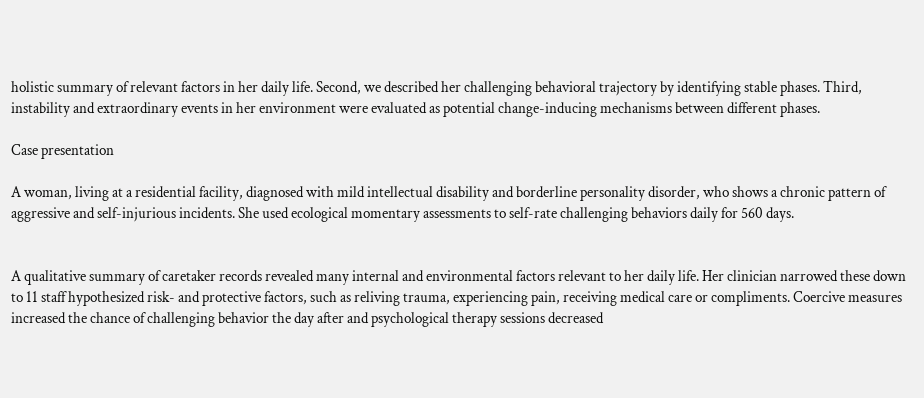holistic summary of relevant factors in her daily life. Second, we described her challenging behavioral trajectory by identifying stable phases. Third, instability and extraordinary events in her environment were evaluated as potential change-inducing mechanisms between different phases.

Case presentation

A woman, living at a residential facility, diagnosed with mild intellectual disability and borderline personality disorder, who shows a chronic pattern of aggressive and self-injurious incidents. She used ecological momentary assessments to self-rate challenging behaviors daily for 560 days.


A qualitative summary of caretaker records revealed many internal and environmental factors relevant to her daily life. Her clinician narrowed these down to 11 staff hypothesized risk- and protective factors, such as reliving trauma, experiencing pain, receiving medical care or compliments. Coercive measures increased the chance of challenging behavior the day after and psychological therapy sessions decreased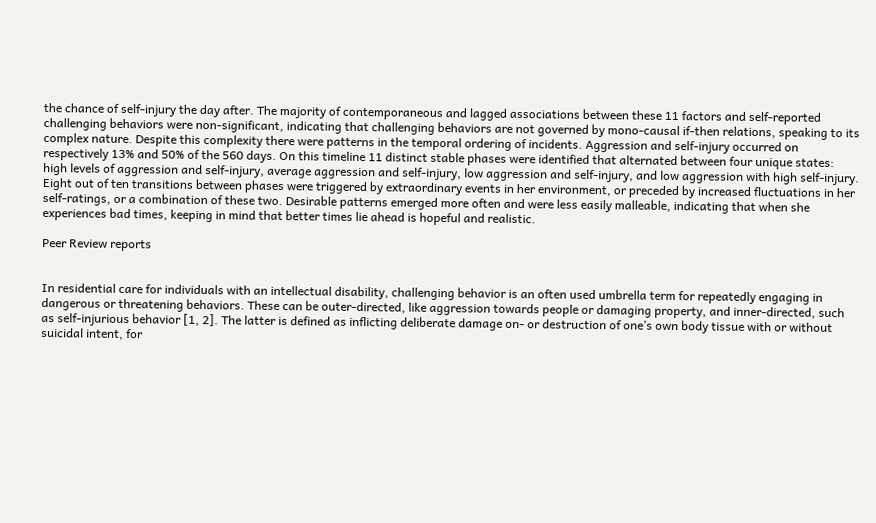the chance of self-injury the day after. The majority of contemporaneous and lagged associations between these 11 factors and self-reported challenging behaviors were non-significant, indicating that challenging behaviors are not governed by mono-causal if-then relations, speaking to its complex nature. Despite this complexity there were patterns in the temporal ordering of incidents. Aggression and self-injury occurred on respectively 13% and 50% of the 560 days. On this timeline 11 distinct stable phases were identified that alternated between four unique states: high levels of aggression and self-injury, average aggression and self-injury, low aggression and self-injury, and low aggression with high self-injury. Eight out of ten transitions between phases were triggered by extraordinary events in her environment, or preceded by increased fluctuations in her self-ratings, or a combination of these two. Desirable patterns emerged more often and were less easily malleable, indicating that when she experiences bad times, keeping in mind that better times lie ahead is hopeful and realistic.

Peer Review reports


In residential care for individuals with an intellectual disability, challenging behavior is an often used umbrella term for repeatedly engaging in dangerous or threatening behaviors. These can be outer-directed, like aggression towards people or damaging property, and inner-directed, such as self-injurious behavior [1, 2]. The latter is defined as inflicting deliberate damage on- or destruction of one’s own body tissue with or without suicidal intent, for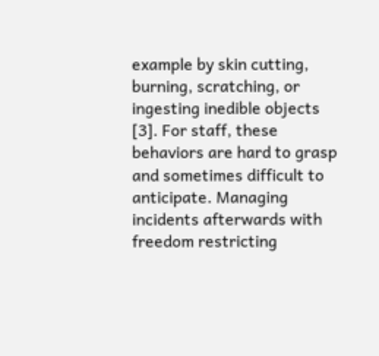example by skin cutting, burning, scratching, or ingesting inedible objects [3]. For staff, these behaviors are hard to grasp and sometimes difficult to anticipate. Managing incidents afterwards with freedom restricting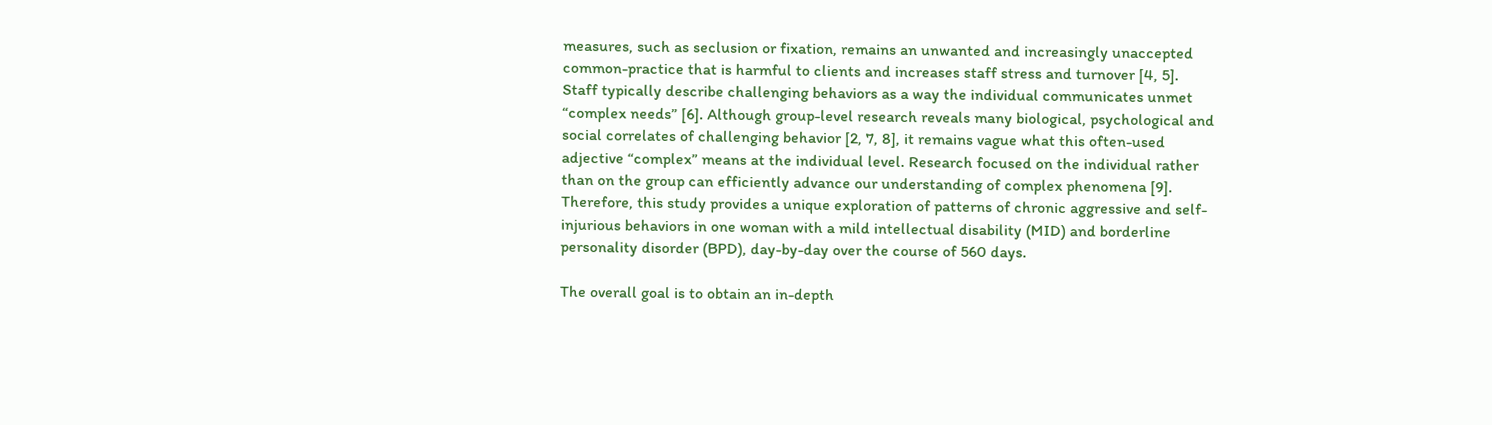measures, such as seclusion or fixation, remains an unwanted and increasingly unaccepted common-practice that is harmful to clients and increases staff stress and turnover [4, 5]. Staff typically describe challenging behaviors as a way the individual communicates unmet “complex needs” [6]. Although group-level research reveals many biological, psychological and social correlates of challenging behavior [2, 7, 8], it remains vague what this often-used adjective “complex” means at the individual level. Research focused on the individual rather than on the group can efficiently advance our understanding of complex phenomena [9]. Therefore, this study provides a unique exploration of patterns of chronic aggressive and self-injurious behaviors in one woman with a mild intellectual disability (MID) and borderline personality disorder (BPD), day-by-day over the course of 560 days.

The overall goal is to obtain an in-depth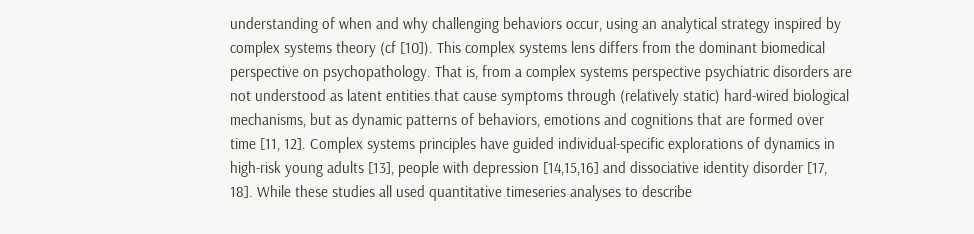understanding of when and why challenging behaviors occur, using an analytical strategy inspired by complex systems theory (cf [10]). This complex systems lens differs from the dominant biomedical perspective on psychopathology. That is, from a complex systems perspective psychiatric disorders are not understood as latent entities that cause symptoms through (relatively static) hard-wired biological mechanisms, but as dynamic patterns of behaviors, emotions and cognitions that are formed over time [11, 12]. Complex systems principles have guided individual-specific explorations of dynamics in high-risk young adults [13], people with depression [14,15,16] and dissociative identity disorder [17, 18]. While these studies all used quantitative timeseries analyses to describe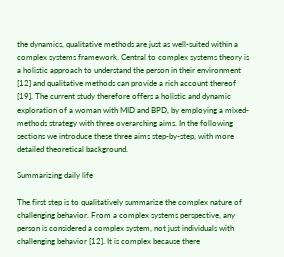the dynamics, qualitative methods are just as well-suited within a complex systems framework. Central to complex systems theory is a holistic approach to understand the person in their environment [12] and qualitative methods can provide a rich account thereof [19]. The current study therefore offers a holistic and dynamic exploration of a woman with MID and BPD, by employing a mixed-methods strategy with three overarching aims. In the following sections we introduce these three aims step-by-step, with more detailed theoretical background.

Summarizing daily life

The first step is to qualitatively summarize the complex nature of challenging behavior. From a complex systems perspective, any person is considered a complex system, not just individuals with challenging behavior [12]. It is complex because there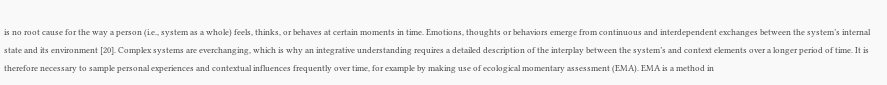is no root cause for the way a person (i.e., system as a whole) feels, thinks, or behaves at certain moments in time. Emotions, thoughts or behaviors emerge from continuous and interdependent exchanges between the system’s internal state and its environment [20]. Complex systems are everchanging, which is why an integrative understanding requires a detailed description of the interplay between the system’s and context elements over a longer period of time. It is therefore necessary to sample personal experiences and contextual influences frequently over time, for example by making use of ecological momentary assessment (EMA). EMA is a method in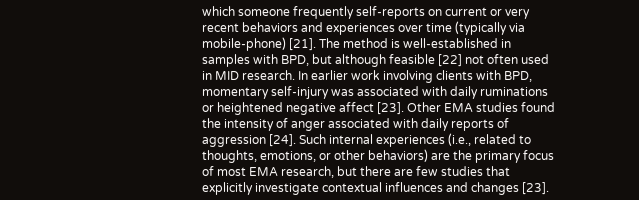which someone frequently self-reports on current or very recent behaviors and experiences over time (typically via mobile-phone) [21]. The method is well-established in samples with BPD, but although feasible [22] not often used in MID research. In earlier work involving clients with BPD, momentary self-injury was associated with daily ruminations or heightened negative affect [23]. Other EMA studies found the intensity of anger associated with daily reports of aggression [24]. Such internal experiences (i.e., related to thoughts, emotions, or other behaviors) are the primary focus of most EMA research, but there are few studies that explicitly investigate contextual influences and changes [23].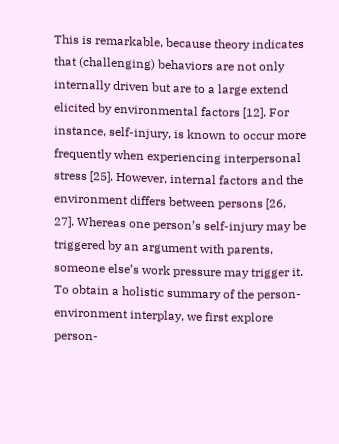This is remarkable, because theory indicates that (challenging) behaviors are not only internally driven but are to a large extend elicited by environmental factors [12]. For instance, self-injury, is known to occur more frequently when experiencing interpersonal stress [25]. However, internal factors and the environment differs between persons [26, 27]. Whereas one person’s self-injury may be triggered by an argument with parents, someone else’s work pressure may trigger it. To obtain a holistic summary of the person-environment interplay, we first explore person-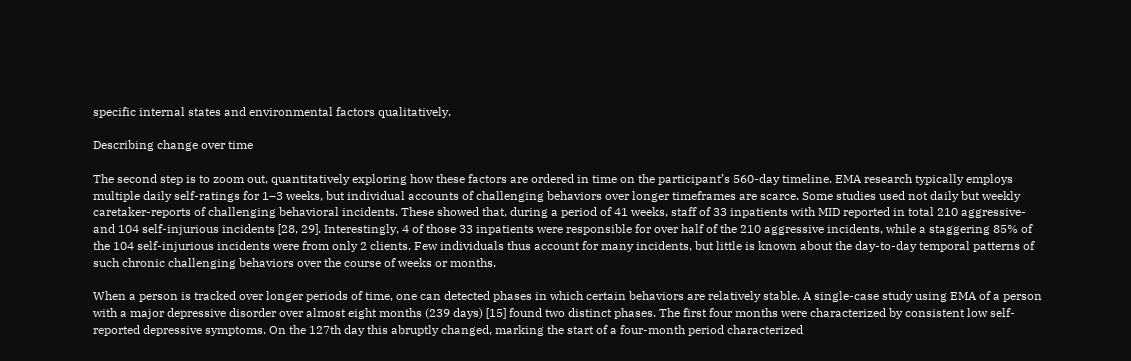specific internal states and environmental factors qualitatively.

Describing change over time

The second step is to zoom out, quantitatively exploring how these factors are ordered in time on the participant’s 560-day timeline. EMA research typically employs multiple daily self-ratings for 1–3 weeks, but individual accounts of challenging behaviors over longer timeframes are scarce. Some studies used not daily but weekly caretaker-reports of challenging behavioral incidents. These showed that, during a period of 41 weeks, staff of 33 inpatients with MID reported in total 210 aggressive- and 104 self-injurious incidents [28, 29]. Interestingly, 4 of those 33 inpatients were responsible for over half of the 210 aggressive incidents, while a staggering 85% of the 104 self-injurious incidents were from only 2 clients. Few individuals thus account for many incidents, but little is known about the day-to-day temporal patterns of such chronic challenging behaviors over the course of weeks or months.

When a person is tracked over longer periods of time, one can detected phases in which certain behaviors are relatively stable. A single-case study using EMA of a person with a major depressive disorder over almost eight months (239 days) [15] found two distinct phases. The first four months were characterized by consistent low self-reported depressive symptoms. On the 127th day this abruptly changed, marking the start of a four-month period characterized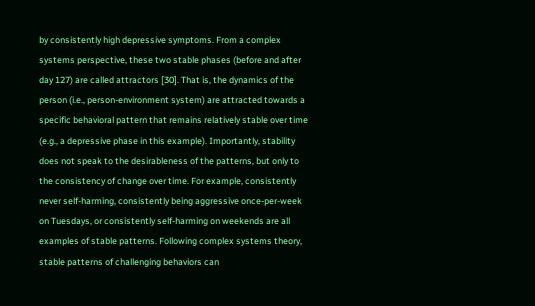by consistently high depressive symptoms. From a complex systems perspective, these two stable phases (before and after day 127) are called attractors [30]. That is, the dynamics of the person (i.e., person-environment system) are attracted towards a specific behavioral pattern that remains relatively stable over time (e.g., a depressive phase in this example). Importantly, stability does not speak to the desirableness of the patterns, but only to the consistency of change over time. For example, consistently never self-harming, consistently being aggressive once-per-week on Tuesdays, or consistently self-harming on weekends are all examples of stable patterns. Following complex systems theory, stable patterns of challenging behaviors can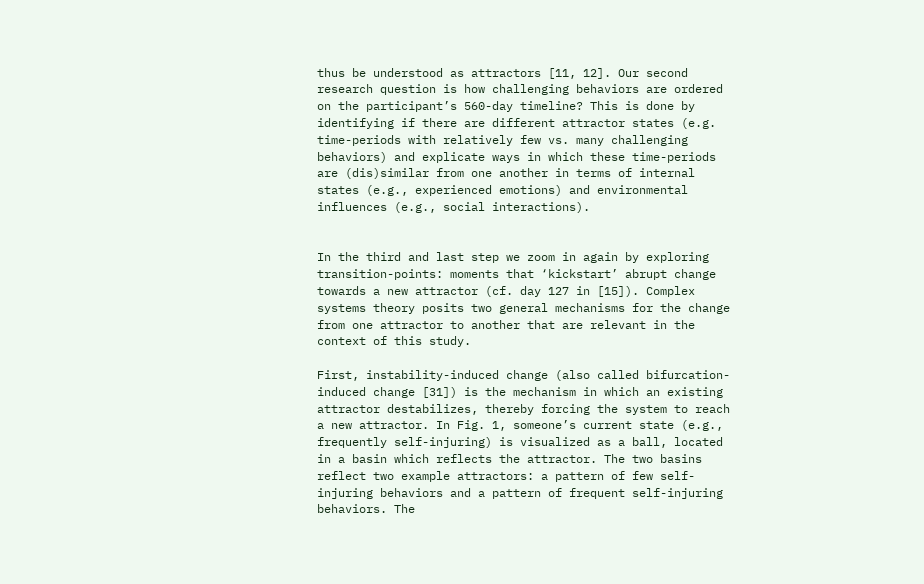thus be understood as attractors [11, 12]. Our second research question is how challenging behaviors are ordered on the participant’s 560-day timeline? This is done by identifying if there are different attractor states (e.g. time-periods with relatively few vs. many challenging behaviors) and explicate ways in which these time-periods are (dis)similar from one another in terms of internal states (e.g., experienced emotions) and environmental influences (e.g., social interactions).


In the third and last step we zoom in again by exploring transition-points: moments that ‘kickstart’ abrupt change towards a new attractor (cf. day 127 in [15]). Complex systems theory posits two general mechanisms for the change from one attractor to another that are relevant in the context of this study.

First, instability-induced change (also called bifurcation-induced change [31]) is the mechanism in which an existing attractor destabilizes, thereby forcing the system to reach a new attractor. In Fig. 1, someone’s current state (e.g., frequently self-injuring) is visualized as a ball, located in a basin which reflects the attractor. The two basins reflect two example attractors: a pattern of few self-injuring behaviors and a pattern of frequent self-injuring behaviors. The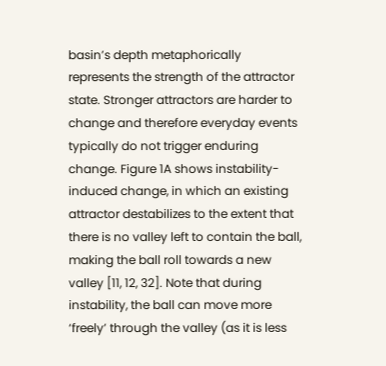basin’s depth metaphorically represents the strength of the attractor state. Stronger attractors are harder to change and therefore everyday events typically do not trigger enduring change. Figure 1A shows instability-induced change, in which an existing attractor destabilizes to the extent that there is no valley left to contain the ball, making the ball roll towards a new valley [11, 12, 32]. Note that during instability, the ball can move more ‘freely’ through the valley (as it is less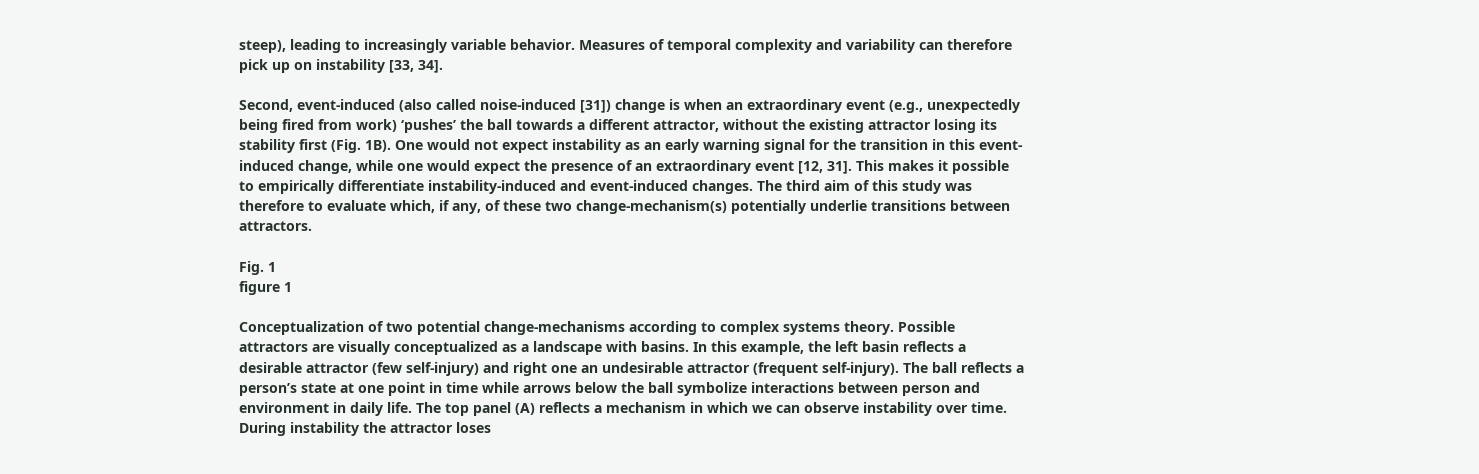steep), leading to increasingly variable behavior. Measures of temporal complexity and variability can therefore pick up on instability [33, 34].

Second, event-induced (also called noise-induced [31]) change is when an extraordinary event (e.g., unexpectedly being fired from work) ‘pushes’ the ball towards a different attractor, without the existing attractor losing its stability first (Fig. 1B). One would not expect instability as an early warning signal for the transition in this event-induced change, while one would expect the presence of an extraordinary event [12, 31]. This makes it possible to empirically differentiate instability-induced and event-induced changes. The third aim of this study was therefore to evaluate which, if any, of these two change-mechanism(s) potentially underlie transitions between attractors.

Fig. 1
figure 1

Conceptualization of two potential change-mechanisms according to complex systems theory. Possible attractors are visually conceptualized as a landscape with basins. In this example, the left basin reflects a desirable attractor (few self-injury) and right one an undesirable attractor (frequent self-injury). The ball reflects a person’s state at one point in time while arrows below the ball symbolize interactions between person and environment in daily life. The top panel (A) reflects a mechanism in which we can observe instability over time. During instability the attractor loses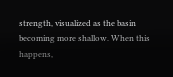strength, visualized as the basin becoming more shallow. When this happens,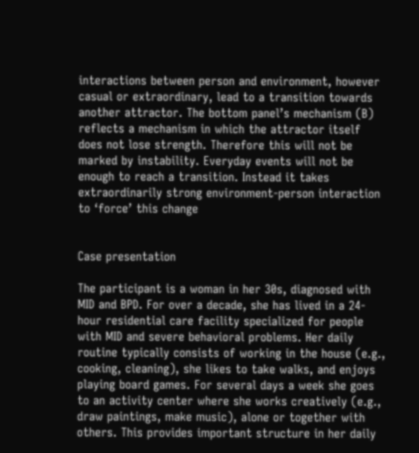interactions between person and environment, however casual or extraordinary, lead to a transition towards another attractor. The bottom panel’s mechanism (B) reflects a mechanism in which the attractor itself does not lose strength. Therefore this will not be marked by instability. Everyday events will not be enough to reach a transition. Instead it takes extraordinarily strong environment-person interaction to ‘force’ this change


Case presentation

The participant is a woman in her 30s, diagnosed with MID and BPD. For over a decade, she has lived in a 24-hour residential care facility specialized for people with MID and severe behavioral problems. Her daily routine typically consists of working in the house (e.g., cooking, cleaning), she likes to take walks, and enjoys playing board games. For several days a week she goes to an activity center where she works creatively (e.g., draw paintings, make music), alone or together with others. This provides important structure in her daily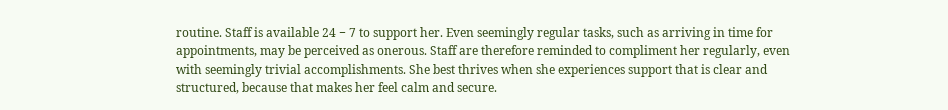routine. Staff is available 24 − 7 to support her. Even seemingly regular tasks, such as arriving in time for appointments, may be perceived as onerous. Staff are therefore reminded to compliment her regularly, even with seemingly trivial accomplishments. She best thrives when she experiences support that is clear and structured, because that makes her feel calm and secure.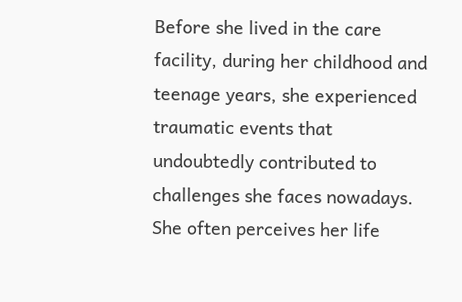Before she lived in the care facility, during her childhood and teenage years, she experienced traumatic events that undoubtedly contributed to challenges she faces nowadays. She often perceives her life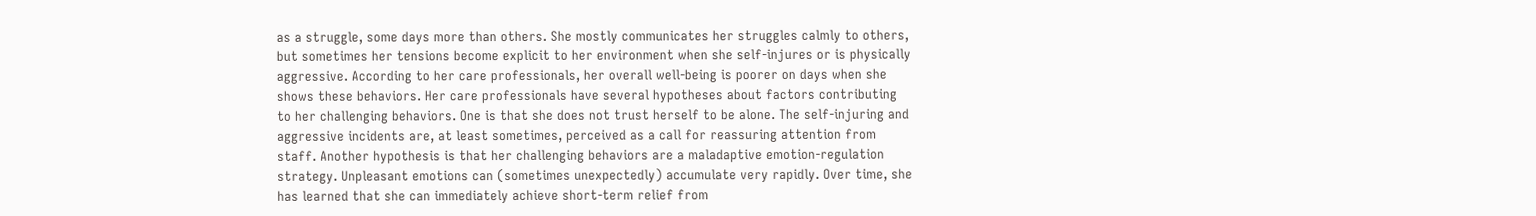as a struggle, some days more than others. She mostly communicates her struggles calmly to others, but sometimes her tensions become explicit to her environment when she self-injures or is physically aggressive. According to her care professionals, her overall well-being is poorer on days when she shows these behaviors. Her care professionals have several hypotheses about factors contributing to her challenging behaviors. One is that she does not trust herself to be alone. The self-injuring and aggressive incidents are, at least sometimes, perceived as a call for reassuring attention from staff. Another hypothesis is that her challenging behaviors are a maladaptive emotion-regulation strategy. Unpleasant emotions can (sometimes unexpectedly) accumulate very rapidly. Over time, she has learned that she can immediately achieve short-term relief from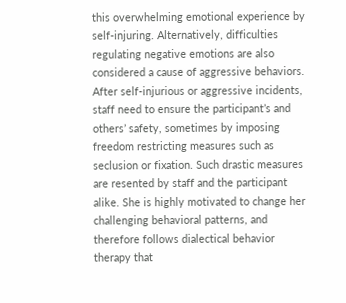this overwhelming emotional experience by self-injuring. Alternatively, difficulties regulating negative emotions are also considered a cause of aggressive behaviors. After self-injurious or aggressive incidents, staff need to ensure the participant’s and others’ safety, sometimes by imposing freedom restricting measures such as seclusion or fixation. Such drastic measures are resented by staff and the participant alike. She is highly motivated to change her challenging behavioral patterns, and therefore follows dialectical behavior therapy that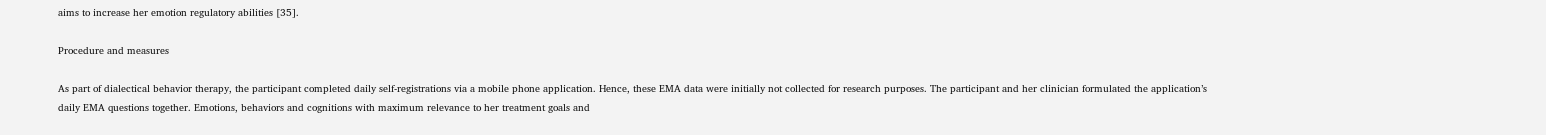aims to increase her emotion regulatory abilities [35].

Procedure and measures

As part of dialectical behavior therapy, the participant completed daily self-registrations via a mobile phone application. Hence, these EMA data were initially not collected for research purposes. The participant and her clinician formulated the application’s daily EMA questions together. Emotions, behaviors and cognitions with maximum relevance to her treatment goals and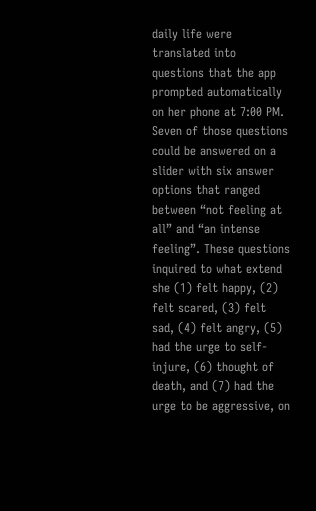daily life were translated into questions that the app prompted automatically on her phone at 7:00 PM. Seven of those questions could be answered on a slider with six answer options that ranged between “not feeling at all” and “an intense feeling”. These questions inquired to what extend she (1) felt happy, (2) felt scared, (3) felt sad, (4) felt angry, (5) had the urge to self-injure, (6) thought of death, and (7) had the urge to be aggressive, on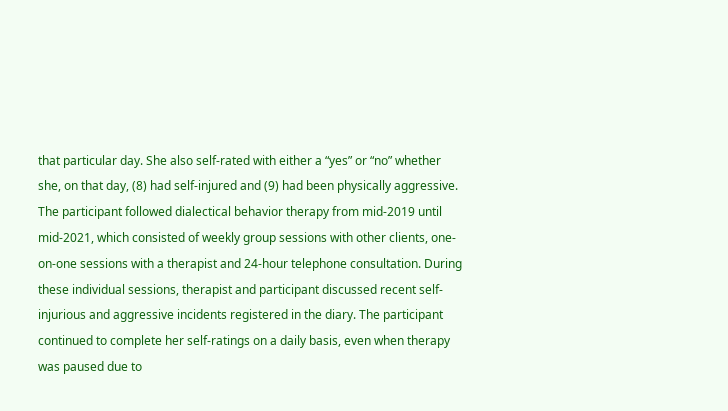that particular day. She also self-rated with either a “yes” or “no” whether she, on that day, (8) had self-injured and (9) had been physically aggressive. The participant followed dialectical behavior therapy from mid-2019 until mid-2021, which consisted of weekly group sessions with other clients, one-on-one sessions with a therapist and 24-hour telephone consultation. During these individual sessions, therapist and participant discussed recent self-injurious and aggressive incidents registered in the diary. The participant continued to complete her self-ratings on a daily basis, even when therapy was paused due to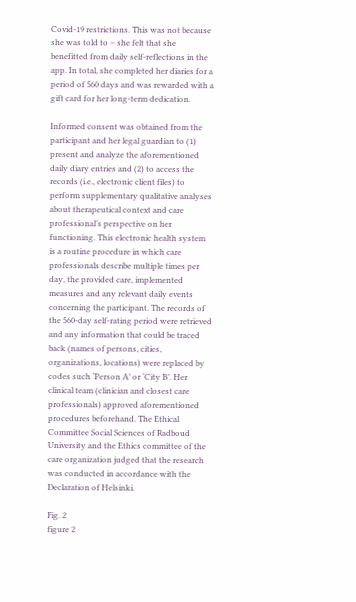Covid-19 restrictions. This was not because she was told to – she felt that she benefitted from daily self-reflections in the app. In total, she completed her diaries for a period of 560 days and was rewarded with a gift card for her long-term dedication.

Informed consent was obtained from the participant and her legal guardian to (1) present and analyze the aforementioned daily diary entries and (2) to access the records (i.e., electronic client files) to perform supplementary qualitative analyses about therapeutical context and care professional’s perspective on her functioning. This electronic health system is a routine procedure in which care professionals describe multiple times per day, the provided care, implemented measures and any relevant daily events concerning the participant. The records of the 560-day self-rating period were retrieved and any information that could be traced back (names of persons, cities, organizations, locations) were replaced by codes such ‘Person A’ or ‘City B’. Her clinical team (clinician and closest care professionals) approved aforementioned procedures beforehand. The Ethical Committee Social Sciences of Radboud University and the Ethics committee of the care organization judged that the research was conducted in accordance with the Declaration of Helsinki.

Fig. 2
figure 2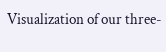Visualization of our three-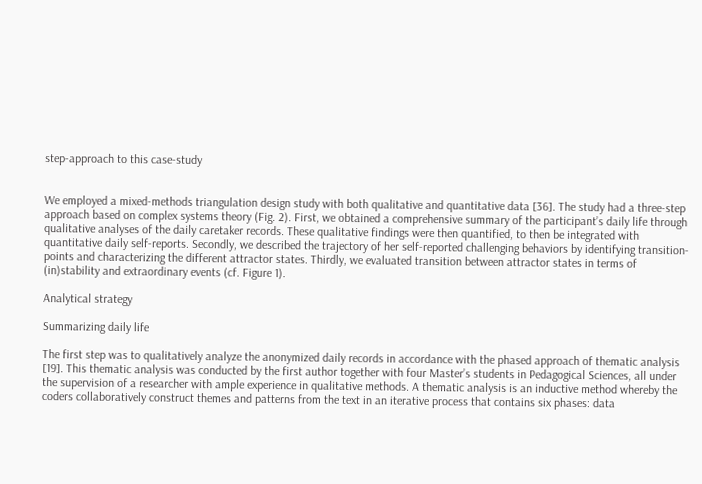step-approach to this case-study


We employed a mixed-methods triangulation design study with both qualitative and quantitative data [36]. The study had a three-step approach based on complex systems theory (Fig. 2). First, we obtained a comprehensive summary of the participant’s daily life through qualitative analyses of the daily caretaker records. These qualitative findings were then quantified, to then be integrated with quantitative daily self-reports. Secondly, we described the trajectory of her self-reported challenging behaviors by identifying transition-points and characterizing the different attractor states. Thirdly, we evaluated transition between attractor states in terms of (in)stability and extraordinary events (cf. Figure 1).

Analytical strategy

Summarizing daily life

The first step was to qualitatively analyze the anonymized daily records in accordance with the phased approach of thematic analysis [19]. This thematic analysis was conducted by the first author together with four Master’s students in Pedagogical Sciences, all under the supervision of a researcher with ample experience in qualitative methods. A thematic analysis is an inductive method whereby the coders collaboratively construct themes and patterns from the text in an iterative process that contains six phases: data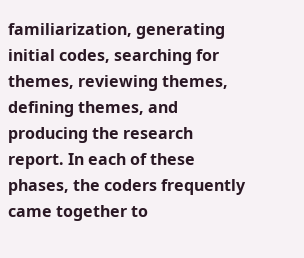familiarization, generating initial codes, searching for themes, reviewing themes, defining themes, and producing the research report. In each of these phases, the coders frequently came together to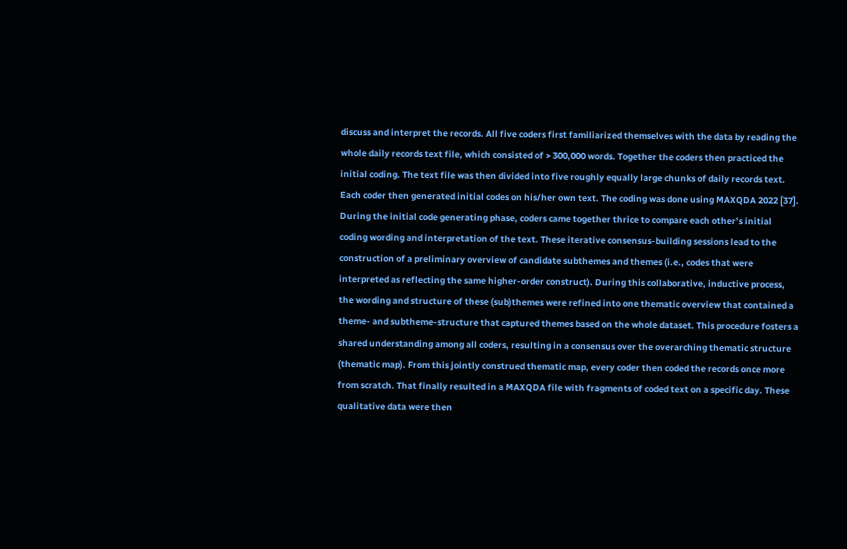discuss and interpret the records. All five coders first familiarized themselves with the data by reading the whole daily records text file, which consisted of > 300,000 words. Together the coders then practiced the initial coding. The text file was then divided into five roughly equally large chunks of daily records text. Each coder then generated initial codes on his/her own text. The coding was done using MAXQDA 2022 [37]. During the initial code generating phase, coders came together thrice to compare each other’s initial coding wording and interpretation of the text. These iterative consensus-building sessions lead to the construction of a preliminary overview of candidate subthemes and themes (i.e., codes that were interpreted as reflecting the same higher-order construct). During this collaborative, inductive process, the wording and structure of these (sub)themes were refined into one thematic overview that contained a theme- and subtheme-structure that captured themes based on the whole dataset. This procedure fosters a shared understanding among all coders, resulting in a consensus over the overarching thematic structure (thematic map). From this jointly construed thematic map, every coder then coded the records once more from scratch. That finally resulted in a MAXQDA file with fragments of coded text on a specific day. These qualitative data were then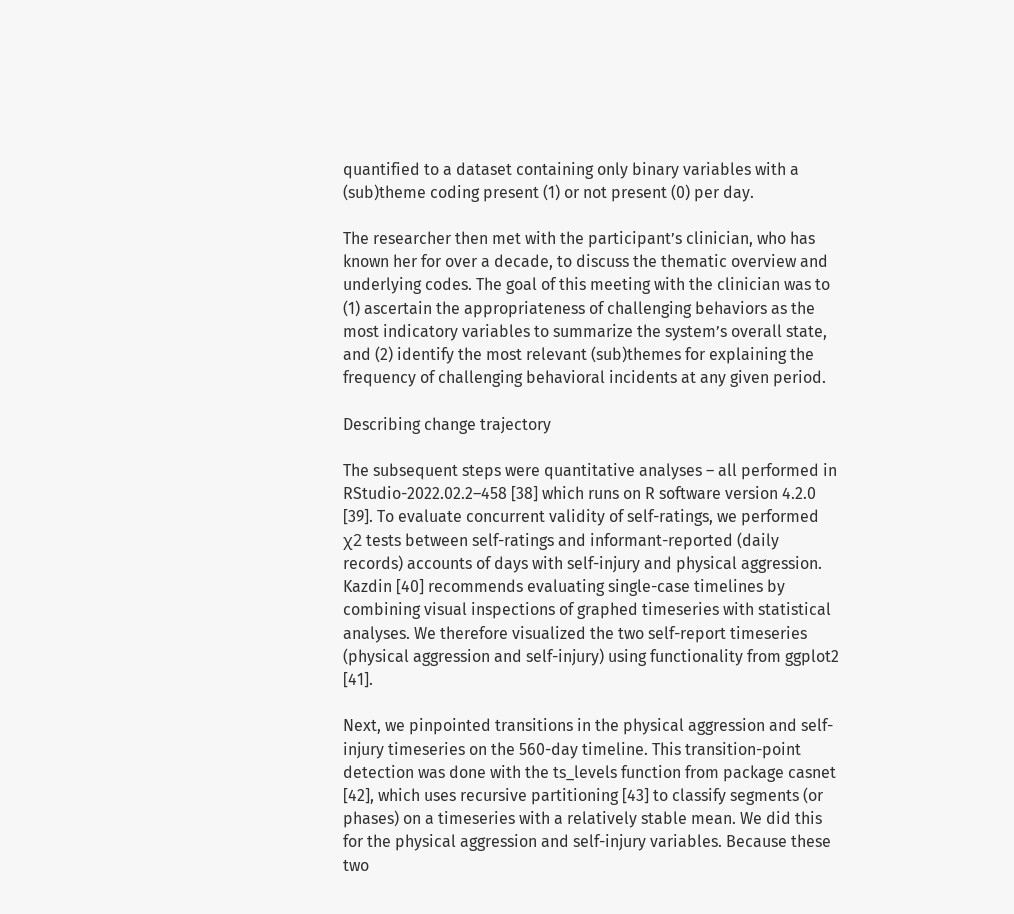quantified to a dataset containing only binary variables with a (sub)theme coding present (1) or not present (0) per day.

The researcher then met with the participant’s clinician, who has known her for over a decade, to discuss the thematic overview and underlying codes. The goal of this meeting with the clinician was to (1) ascertain the appropriateness of challenging behaviors as the most indicatory variables to summarize the system’s overall state, and (2) identify the most relevant (sub)themes for explaining the frequency of challenging behavioral incidents at any given period.

Describing change trajectory

The subsequent steps were quantitative analyses – all performed in RStudio-2022.02.2–458 [38] which runs on R software version 4.2.0 [39]. To evaluate concurrent validity of self-ratings, we performed χ2 tests between self-ratings and informant-reported (daily records) accounts of days with self-injury and physical aggression. Kazdin [40] recommends evaluating single-case timelines by combining visual inspections of graphed timeseries with statistical analyses. We therefore visualized the two self-report timeseries (physical aggression and self-injury) using functionality from ggplot2 [41].

Next, we pinpointed transitions in the physical aggression and self-injury timeseries on the 560-day timeline. This transition-point detection was done with the ts_levels function from package casnet [42], which uses recursive partitioning [43] to classify segments (or phases) on a timeseries with a relatively stable mean. We did this for the physical aggression and self-injury variables. Because these two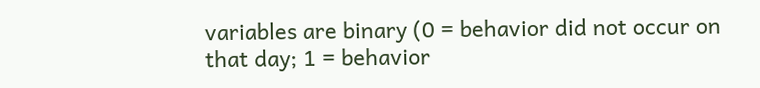variables are binary (0 = behavior did not occur on that day; 1 = behavior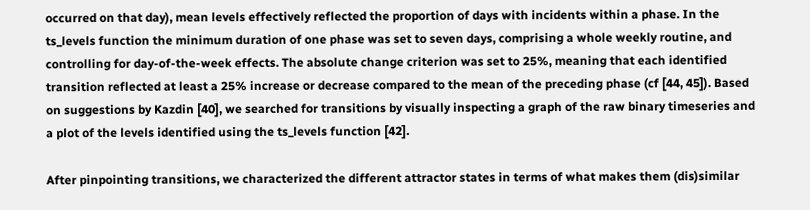occurred on that day), mean levels effectively reflected the proportion of days with incidents within a phase. In the ts_levels function the minimum duration of one phase was set to seven days, comprising a whole weekly routine, and controlling for day-of-the-week effects. The absolute change criterion was set to 25%, meaning that each identified transition reflected at least a 25% increase or decrease compared to the mean of the preceding phase (cf [44, 45]). Based on suggestions by Kazdin [40], we searched for transitions by visually inspecting a graph of the raw binary timeseries and a plot of the levels identified using the ts_levels function [42].

After pinpointing transitions, we characterized the different attractor states in terms of what makes them (dis)similar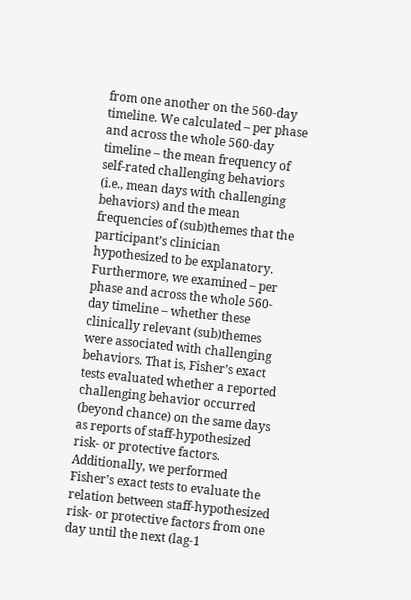from one another on the 560-day timeline. We calculated – per phase and across the whole 560-day timeline – the mean frequency of self-rated challenging behaviors (i.e., mean days with challenging behaviors) and the mean frequencies of (sub)themes that the participant’s clinician hypothesized to be explanatory. Furthermore, we examined – per phase and across the whole 560-day timeline – whether these clinically relevant (sub)themes were associated with challenging behaviors. That is, Fisher’s exact tests evaluated whether a reported challenging behavior occurred (beyond chance) on the same days as reports of staff-hypothesized risk- or protective factors. Additionally, we performed Fisher’s exact tests to evaluate the relation between staff-hypothesized risk- or protective factors from one day until the next (lag-1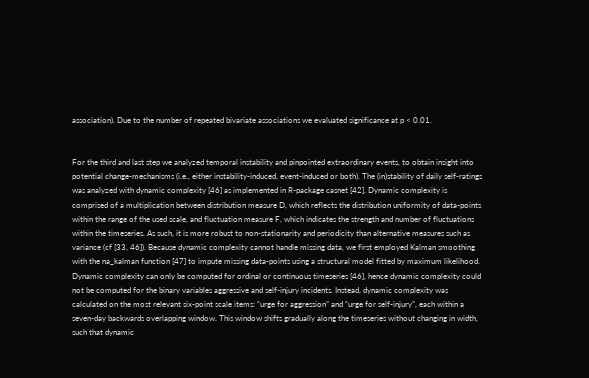association). Due to the number of repeated bivariate associations we evaluated significance at p < 0.01.


For the third and last step we analyzed temporal instability and pinpointed extraordinary events, to obtain insight into potential change-mechanisms (i.e., either instability-induced, event-induced or both). The (in)stability of daily self-ratings was analyzed with dynamic complexity [46] as implemented in R-package casnet [42]. Dynamic complexity is comprised of a multiplication between distribution measure D, which reflects the distribution uniformity of data-points within the range of the used scale, and fluctuation measure F, which indicates the strength and number of fluctuations within the timeseries. As such, it is more robust to non-stationarity and periodicity than alternative measures such as variance (cf [33, 46]). Because dynamic complexity cannot handle missing data, we first employed Kalman smoothing with the na_kalman function [47] to impute missing data-points using a structural model fitted by maximum likelihood. Dynamic complexity can only be computed for ordinal or continuous timeseries [46], hence dynamic complexity could not be computed for the binary variables aggressive and self-injury incidents. Instead, dynamic complexity was calculated on the most relevant six-point scale items: “urge for aggression” and “urge for self-injury”, each within a seven-day backwards overlapping window. This window shifts gradually along the timeseries without changing in width, such that dynamic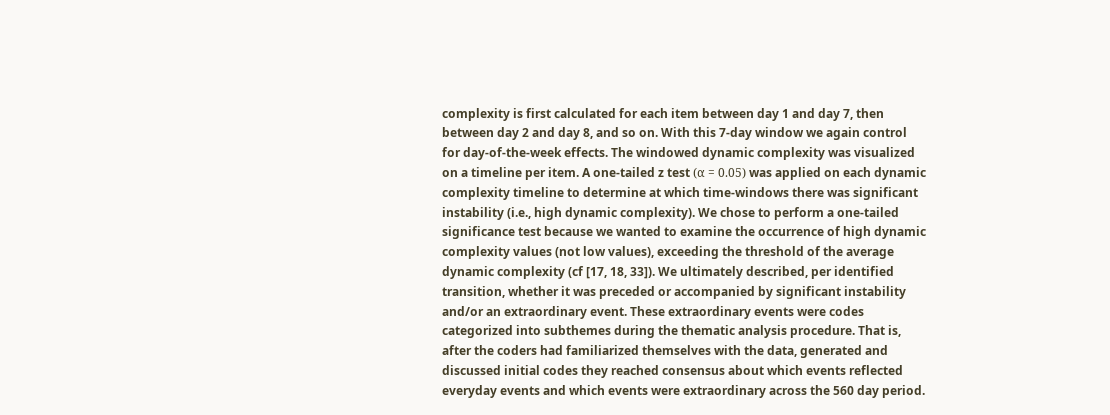complexity is first calculated for each item between day 1 and day 7, then between day 2 and day 8, and so on. With this 7-day window we again control for day-of-the-week effects. The windowed dynamic complexity was visualized on a timeline per item. A one-tailed z test (α = 0.05) was applied on each dynamic complexity timeline to determine at which time-windows there was significant instability (i.e., high dynamic complexity). We chose to perform a one-tailed significance test because we wanted to examine the occurrence of high dynamic complexity values (not low values), exceeding the threshold of the average dynamic complexity (cf [17, 18, 33]). We ultimately described, per identified transition, whether it was preceded or accompanied by significant instability and/or an extraordinary event. These extraordinary events were codes categorized into subthemes during the thematic analysis procedure. That is, after the coders had familiarized themselves with the data, generated and discussed initial codes they reached consensus about which events reflected everyday events and which events were extraordinary across the 560 day period.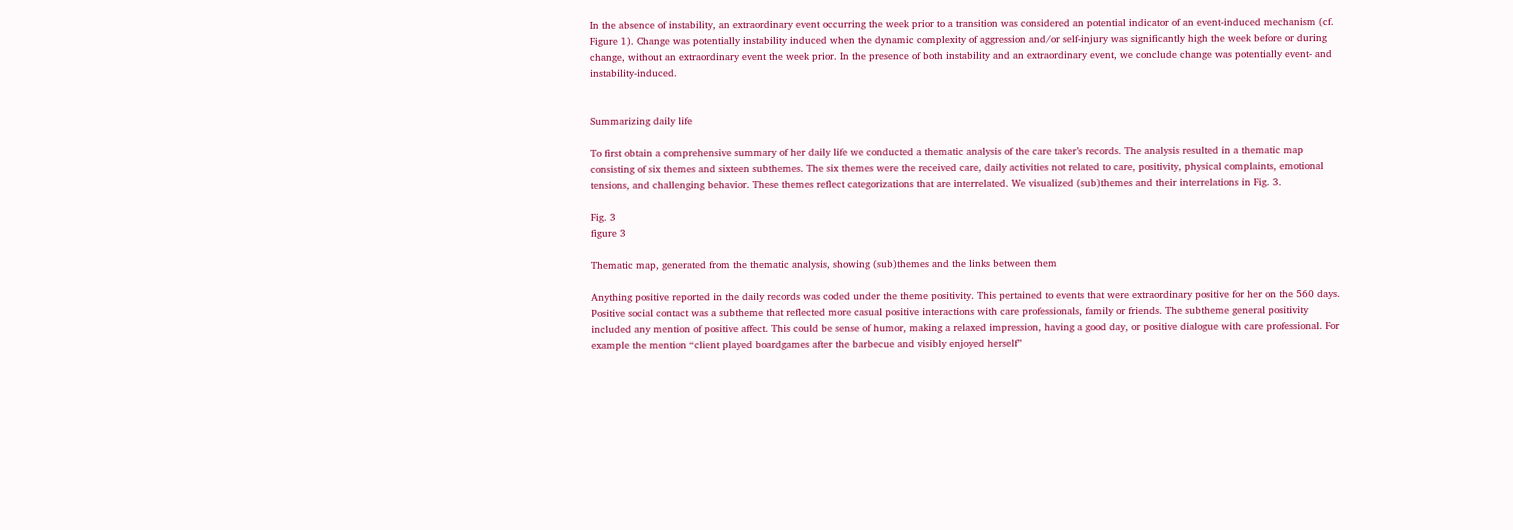In the absence of instability, an extraordinary event occurring the week prior to a transition was considered an potential indicator of an event-induced mechanism (cf. Figure 1). Change was potentially instability induced when the dynamic complexity of aggression and/or self-injury was significantly high the week before or during change, without an extraordinary event the week prior. In the presence of both instability and an extraordinary event, we conclude change was potentially event- and instability-induced.


Summarizing daily life

To first obtain a comprehensive summary of her daily life we conducted a thematic analysis of the care taker’s records. The analysis resulted in a thematic map consisting of six themes and sixteen subthemes. The six themes were the received care, daily activities not related to care, positivity, physical complaints, emotional tensions, and challenging behavior. These themes reflect categorizations that are interrelated. We visualized (sub)themes and their interrelations in Fig. 3.

Fig. 3
figure 3

Thematic map, generated from the thematic analysis, showing (sub)themes and the links between them

Anything positive reported in the daily records was coded under the theme positivity. This pertained to events that were extraordinary positive for her on the 560 days. Positive social contact was a subtheme that reflected more casual positive interactions with care professionals, family or friends. The subtheme general positivity included any mention of positive affect. This could be sense of humor, making a relaxed impression, having a good day, or positive dialogue with care professional. For example the mention “client played boardgames after the barbecue and visibly enjoyed herself”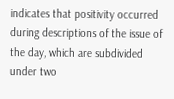indicates that positivity occurred during descriptions of the issue of the day, which are subdivided under two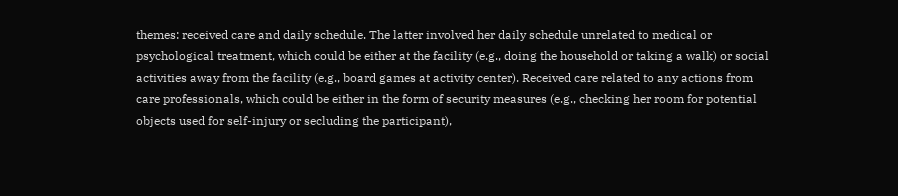themes: received care and daily schedule. The latter involved her daily schedule unrelated to medical or psychological treatment, which could be either at the facility (e.g., doing the household or taking a walk) or social activities away from the facility (e.g., board games at activity center). Received care related to any actions from care professionals, which could be either in the form of security measures (e.g., checking her room for potential objects used for self-injury or secluding the participant),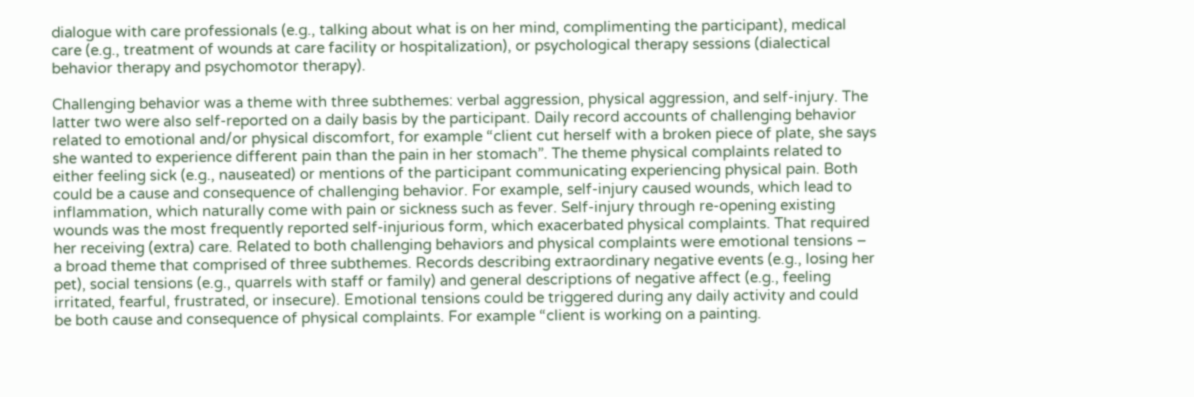dialogue with care professionals (e.g., talking about what is on her mind, complimenting the participant), medical care (e.g., treatment of wounds at care facility or hospitalization), or psychological therapy sessions (dialectical behavior therapy and psychomotor therapy).

Challenging behavior was a theme with three subthemes: verbal aggression, physical aggression, and self-injury. The latter two were also self-reported on a daily basis by the participant. Daily record accounts of challenging behavior related to emotional and/or physical discomfort, for example “client cut herself with a broken piece of plate, she says she wanted to experience different pain than the pain in her stomach”. The theme physical complaints related to either feeling sick (e.g., nauseated) or mentions of the participant communicating experiencing physical pain. Both could be a cause and consequence of challenging behavior. For example, self-injury caused wounds, which lead to inflammation, which naturally come with pain or sickness such as fever. Self-injury through re-opening existing wounds was the most frequently reported self-injurious form, which exacerbated physical complaints. That required her receiving (extra) care. Related to both challenging behaviors and physical complaints were emotional tensions – a broad theme that comprised of three subthemes. Records describing extraordinary negative events (e.g., losing her pet), social tensions (e.g., quarrels with staff or family) and general descriptions of negative affect (e.g., feeling irritated, fearful, frustrated, or insecure). Emotional tensions could be triggered during any daily activity and could be both cause and consequence of physical complaints. For example “client is working on a painting.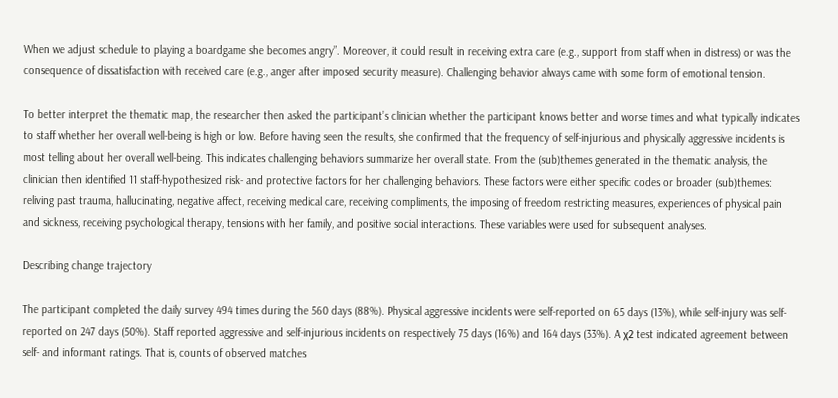When we adjust schedule to playing a boardgame she becomes angry”. Moreover, it could result in receiving extra care (e.g., support from staff when in distress) or was the consequence of dissatisfaction with received care (e.g., anger after imposed security measure). Challenging behavior always came with some form of emotional tension.

To better interpret the thematic map, the researcher then asked the participant’s clinician whether the participant knows better and worse times and what typically indicates to staff whether her overall well-being is high or low. Before having seen the results, she confirmed that the frequency of self-injurious and physically aggressive incidents is most telling about her overall well-being. This indicates challenging behaviors summarize her overall state. From the (sub)themes generated in the thematic analysis, the clinician then identified 11 staff-hypothesized risk- and protective factors for her challenging behaviors. These factors were either specific codes or broader (sub)themes: reliving past trauma, hallucinating, negative affect, receiving medical care, receiving compliments, the imposing of freedom restricting measures, experiences of physical pain and sickness, receiving psychological therapy, tensions with her family, and positive social interactions. These variables were used for subsequent analyses.

Describing change trajectory

The participant completed the daily survey 494 times during the 560 days (88%). Physical aggressive incidents were self-reported on 65 days (13%), while self-injury was self-reported on 247 days (50%). Staff reported aggressive and self-injurious incidents on respectively 75 days (16%) and 164 days (33%). A χ2 test indicated agreement between self- and informant ratings. That is, counts of observed matches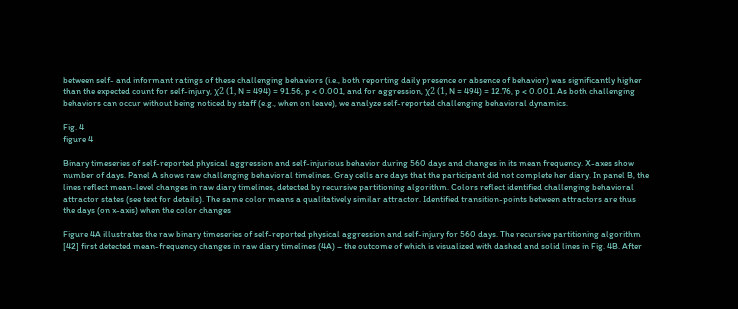between self- and informant ratings of these challenging behaviors (i.e., both reporting daily presence or absence of behavior) was significantly higher than the expected count for self-injury, χ2 (1, N = 494) = 91.56, p < 0.001, and for aggression, χ2 (1, N = 494) = 12.76, p < 0.001. As both challenging behaviors can occur without being noticed by staff (e.g., when on leave), we analyze self-reported challenging behavioral dynamics.

Fig. 4
figure 4

Binary timeseries of self-reported physical aggression and self-injurious behavior during 560 days and changes in its mean frequency. X-axes show number of days. Panel A shows raw challenging behavioral timelines. Gray cells are days that the participant did not complete her diary. In panel B, the lines reflect mean-level changes in raw diary timelines, detected by recursive partitioning algorithm. Colors reflect identified challenging behavioral attractor states (see text for details). The same color means a qualitatively similar attractor. Identified transition-points between attractors are thus the days (on x-axis) when the color changes

Figure 4A illustrates the raw binary timeseries of self-reported physical aggression and self-injury for 560 days. The recursive partitioning algorithm [42] first detected mean-frequency changes in raw diary timelines (4A) – the outcome of which is visualized with dashed and solid lines in Fig. 4B. After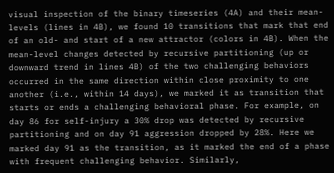visual inspection of the binary timeseries (4A) and their mean-levels (lines in 4B), we found 10 transitions that mark that end of an old- and start of a new attractor (colors in 4B). When the mean-level changes detected by recursive partitioning (up or downward trend in lines 4B) of the two challenging behaviors occurred in the same direction within close proximity to one another (i.e., within 14 days), we marked it as transition that starts or ends a challenging behavioral phase. For example, on day 86 for self-injury a 30% drop was detected by recursive partitioning and on day 91 aggression dropped by 28%. Here we marked day 91 as the transition, as it marked the end of a phase with frequent challenging behavior. Similarly,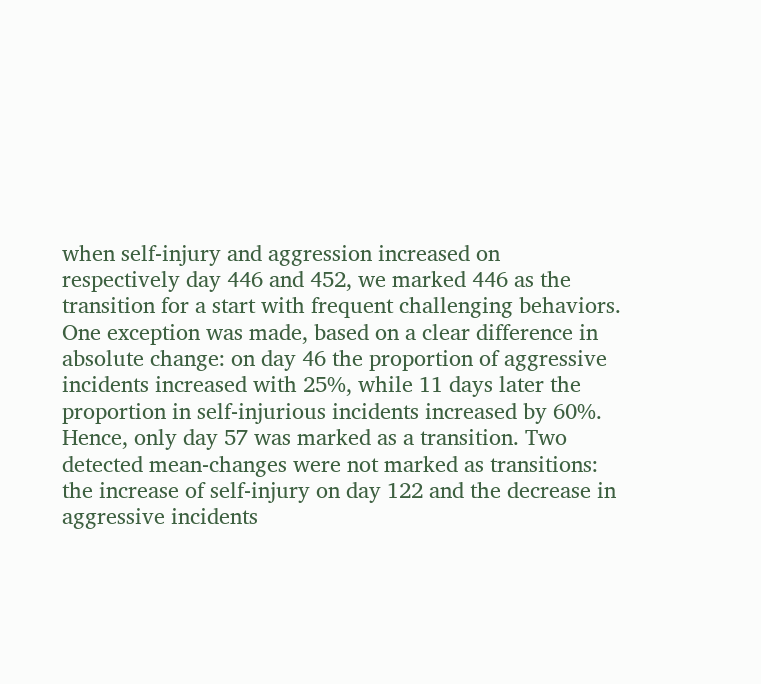when self-injury and aggression increased on respectively day 446 and 452, we marked 446 as the transition for a start with frequent challenging behaviors. One exception was made, based on a clear difference in absolute change: on day 46 the proportion of aggressive incidents increased with 25%, while 11 days later the proportion in self-injurious incidents increased by 60%. Hence, only day 57 was marked as a transition. Two detected mean-changes were not marked as transitions: the increase of self-injury on day 122 and the decrease in aggressive incidents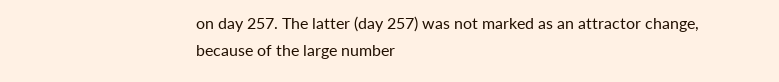on day 257. The latter (day 257) was not marked as an attractor change, because of the large number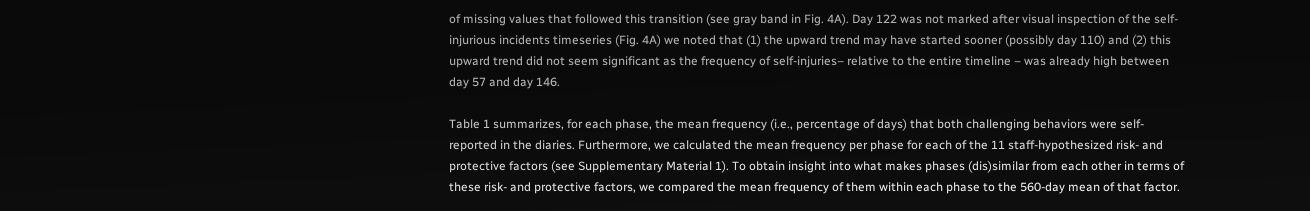of missing values that followed this transition (see gray band in Fig. 4A). Day 122 was not marked after visual inspection of the self-injurious incidents timeseries (Fig. 4A) we noted that (1) the upward trend may have started sooner (possibly day 110) and (2) this upward trend did not seem significant as the frequency of self-injuries– relative to the entire timeline – was already high between day 57 and day 146.

Table 1 summarizes, for each phase, the mean frequency (i.e., percentage of days) that both challenging behaviors were self-reported in the diaries. Furthermore, we calculated the mean frequency per phase for each of the 11 staff-hypothesized risk- and protective factors (see Supplementary Material 1). To obtain insight into what makes phases (dis)similar from each other in terms of these risk- and protective factors, we compared the mean frequency of them within each phase to the 560-day mean of that factor.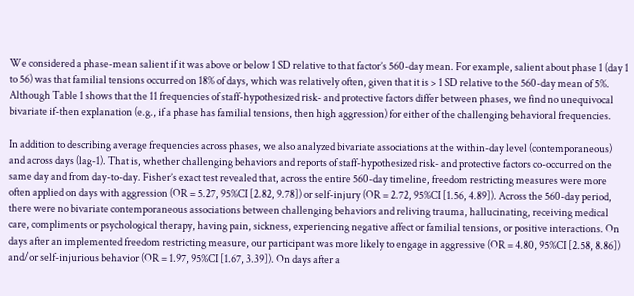We considered a phase-mean salient if it was above or below 1 SD relative to that factor’s 560-day mean. For example, salient about phase 1 (day 1 to 56) was that familial tensions occurred on 18% of days, which was relatively often, given that it is > 1 SD relative to the 560-day mean of 5%. Although Table 1 shows that the 11 frequencies of staff-hypothesized risk- and protective factors differ between phases, we find no unequivocal bivariate if-then explanation (e.g., if a phase has familial tensions, then high aggression) for either of the challenging behavioral frequencies.

In addition to describing average frequencies across phases, we also analyzed bivariate associations at the within-day level (contemporaneous) and across days (lag-1). That is, whether challenging behaviors and reports of staff-hypothesized risk- and protective factors co-occurred on the same day and from day-to-day. Fisher’s exact test revealed that, across the entire 560-day timeline, freedom restricting measures were more often applied on days with aggression (OR = 5.27, 95%CI [2.82, 9.78]) or self-injury (OR = 2.72, 95%CI [1.56, 4.89]). Across the 560-day period, there were no bivariate contemporaneous associations between challenging behaviors and reliving trauma, hallucinating, receiving medical care, compliments or psychological therapy, having pain, sickness, experiencing negative affect or familial tensions, or positive interactions. On days after an implemented freedom restricting measure, our participant was more likely to engage in aggressive (OR = 4.80, 95%CI [2.58, 8.86]) and/or self-injurious behavior (OR = 1.97, 95%CI [1.67, 3.39]). On days after a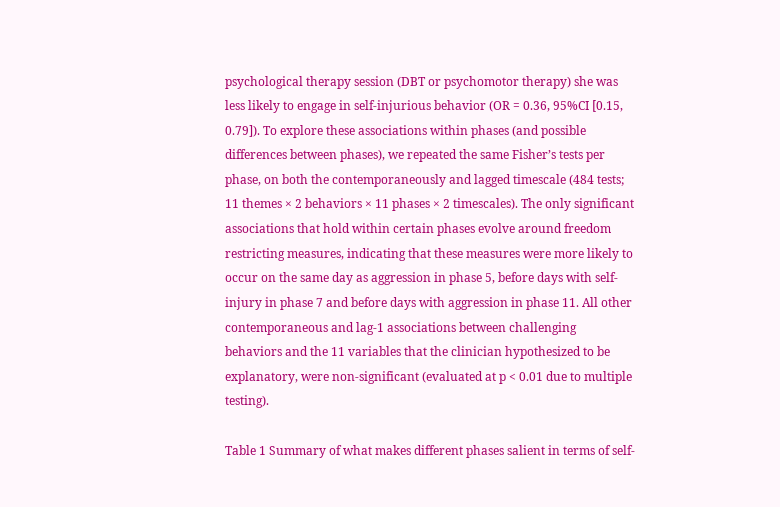psychological therapy session (DBT or psychomotor therapy) she was less likely to engage in self-injurious behavior (OR = 0.36, 95%CI [0.15, 0.79]). To explore these associations within phases (and possible differences between phases), we repeated the same Fisher’s tests per phase, on both the contemporaneously and lagged timescale (484 tests; 11 themes × 2 behaviors × 11 phases × 2 timescales). The only significant associations that hold within certain phases evolve around freedom restricting measures, indicating that these measures were more likely to occur on the same day as aggression in phase 5, before days with self-injury in phase 7 and before days with aggression in phase 11. All other contemporaneous and lag-1 associations between challenging behaviors and the 11 variables that the clinician hypothesized to be explanatory, were non-significant (evaluated at p < 0.01 due to multiple testing).

Table 1 Summary of what makes different phases salient in terms of self-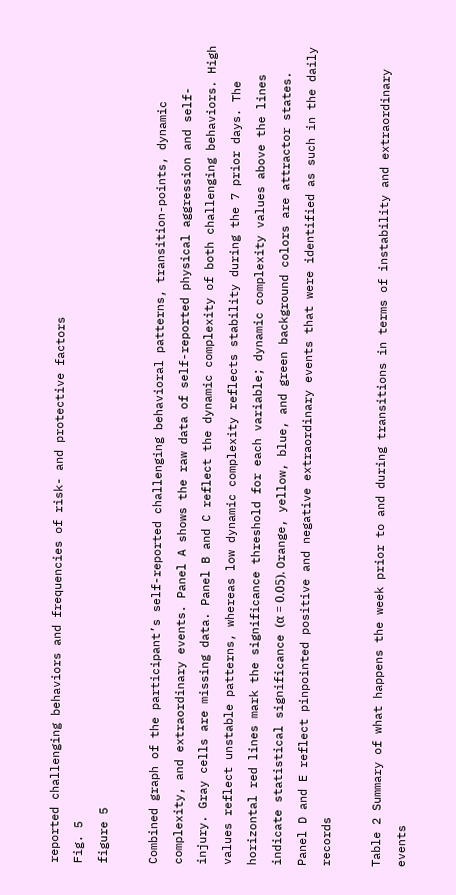reported challenging behaviors and frequencies of risk- and protective factors
Fig. 5
figure 5

Combined graph of the participant’s self-reported challenging behavioral patterns, transition-points, dynamic complexity, and extraordinary events. Panel A shows the raw data of self-reported physical aggression and self-injury. Gray cells are missing data. Panel B and C reflect the dynamic complexity of both challenging behaviors. High values reflect unstable patterns, whereas low dynamic complexity reflects stability during the 7 prior days. The horizontal red lines mark the significance threshold for each variable; dynamic complexity values above the lines indicate statistical significance (α = 0.05). Orange, yellow, blue, and green background colors are attractor states. Panel D and E reflect pinpointed positive and negative extraordinary events that were identified as such in the daily records

Table 2 Summary of what happens the week prior to and during transitions in terms of instability and extraordinary events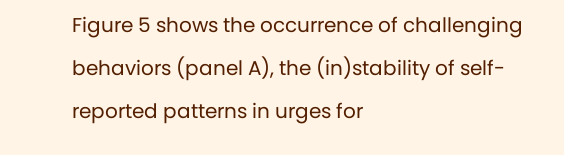Figure 5 shows the occurrence of challenging behaviors (panel A), the (in)stability of self-reported patterns in urges for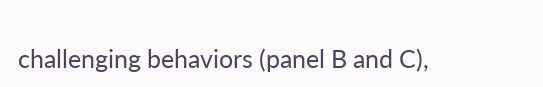challenging behaviors (panel B and C),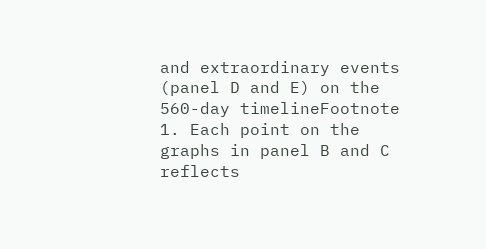and extraordinary events (panel D and E) on the 560-day timelineFootnote 1. Each point on the graphs in panel B and C reflects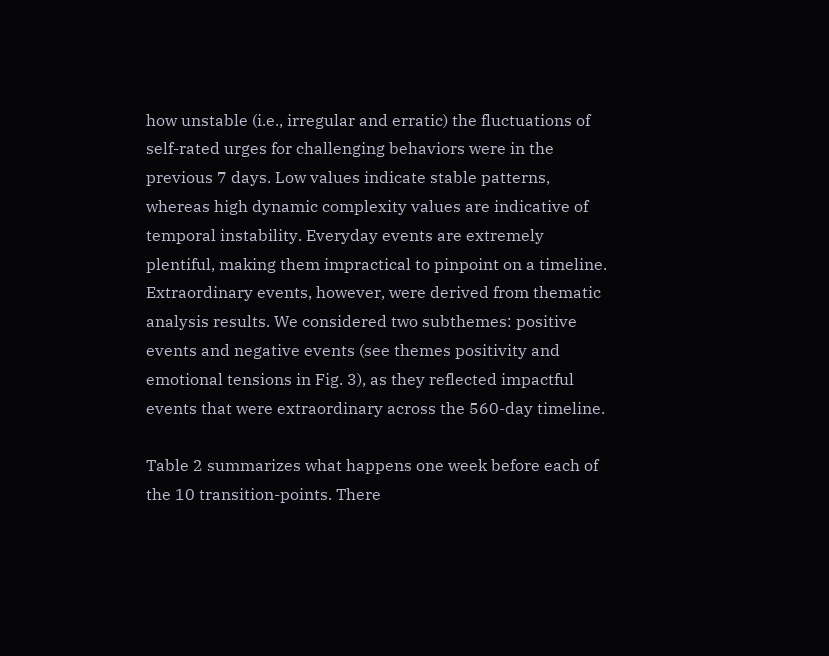how unstable (i.e., irregular and erratic) the fluctuations of self-rated urges for challenging behaviors were in the previous 7 days. Low values indicate stable patterns, whereas high dynamic complexity values are indicative of temporal instability. Everyday events are extremely plentiful, making them impractical to pinpoint on a timeline. Extraordinary events, however, were derived from thematic analysis results. We considered two subthemes: positive events and negative events (see themes positivity and emotional tensions in Fig. 3), as they reflected impactful events that were extraordinary across the 560-day timeline.

Table 2 summarizes what happens one week before each of the 10 transition-points. There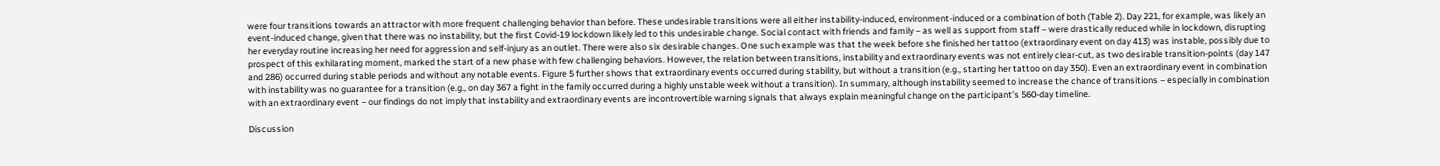were four transitions towards an attractor with more frequent challenging behavior than before. These undesirable transitions were all either instability-induced, environment-induced or a combination of both (Table 2). Day 221, for example, was likely an event-induced change, given that there was no instability, but the first Covid-19 lockdown likely led to this undesirable change. Social contact with friends and family – as well as support from staff – were drastically reduced while in lockdown, disrupting her everyday routine increasing her need for aggression and self-injury as an outlet. There were also six desirable changes. One such example was that the week before she finished her tattoo (extraordinary event on day 413) was instable, possibly due to prospect of this exhilarating moment, marked the start of a new phase with few challenging behaviors. However, the relation between transitions, instability and extraordinary events was not entirely clear-cut, as two desirable transition-points (day 147 and 286) occurred during stable periods and without any notable events. Figure 5 further shows that extraordinary events occurred during stability, but without a transition (e.g., starting her tattoo on day 350). Even an extraordinary event in combination with instability was no guarantee for a transition (e.g., on day 367 a fight in the family occurred during a highly unstable week without a transition). In summary, although instability seemed to increase the chance of transitions – especially in combination with an extraordinary event – our findings do not imply that instability and extraordinary events are incontrovertible warning signals that always explain meaningful change on the participant’s 560-day timeline.

Discussion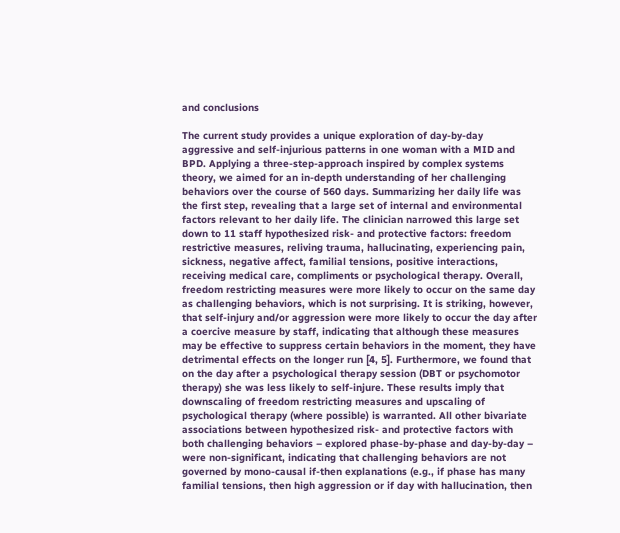and conclusions

The current study provides a unique exploration of day-by-day aggressive and self-injurious patterns in one woman with a MID and BPD. Applying a three-step-approach inspired by complex systems theory, we aimed for an in-depth understanding of her challenging behaviors over the course of 560 days. Summarizing her daily life was the first step, revealing that a large set of internal and environmental factors relevant to her daily life. The clinician narrowed this large set down to 11 staff hypothesized risk- and protective factors: freedom restrictive measures, reliving trauma, hallucinating, experiencing pain, sickness, negative affect, familial tensions, positive interactions, receiving medical care, compliments or psychological therapy. Overall, freedom restricting measures were more likely to occur on the same day as challenging behaviors, which is not surprising. It is striking, however, that self-injury and/or aggression were more likely to occur the day after a coercive measure by staff, indicating that although these measures may be effective to suppress certain behaviors in the moment, they have detrimental effects on the longer run [4, 5]. Furthermore, we found that on the day after a psychological therapy session (DBT or psychomotor therapy) she was less likely to self-injure. These results imply that downscaling of freedom restricting measures and upscaling of psychological therapy (where possible) is warranted. All other bivariate associations between hypothesized risk- and protective factors with both challenging behaviors – explored phase-by-phase and day-by-day – were non-significant, indicating that challenging behaviors are not governed by mono-causal if-then explanations (e.g., if phase has many familial tensions, then high aggression or if day with hallucination, then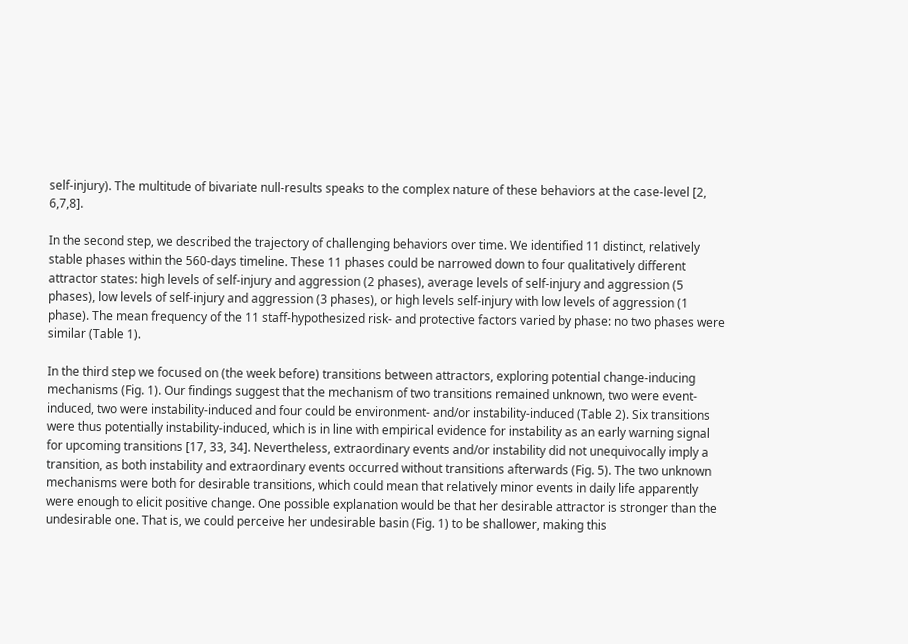self-injury). The multitude of bivariate null-results speaks to the complex nature of these behaviors at the case-level [2, 6,7,8].

In the second step, we described the trajectory of challenging behaviors over time. We identified 11 distinct, relatively stable phases within the 560-days timeline. These 11 phases could be narrowed down to four qualitatively different attractor states: high levels of self-injury and aggression (2 phases), average levels of self-injury and aggression (5 phases), low levels of self-injury and aggression (3 phases), or high levels self-injury with low levels of aggression (1 phase). The mean frequency of the 11 staff-hypothesized risk- and protective factors varied by phase: no two phases were similar (Table 1).

In the third step we focused on (the week before) transitions between attractors, exploring potential change-inducing mechanisms (Fig. 1). Our findings suggest that the mechanism of two transitions remained unknown, two were event-induced, two were instability-induced and four could be environment- and/or instability-induced (Table 2). Six transitions were thus potentially instability-induced, which is in line with empirical evidence for instability as an early warning signal for upcoming transitions [17, 33, 34]. Nevertheless, extraordinary events and/or instability did not unequivocally imply a transition, as both instability and extraordinary events occurred without transitions afterwards (Fig. 5). The two unknown mechanisms were both for desirable transitions, which could mean that relatively minor events in daily life apparently were enough to elicit positive change. One possible explanation would be that her desirable attractor is stronger than the undesirable one. That is, we could perceive her undesirable basin (Fig. 1) to be shallower, making this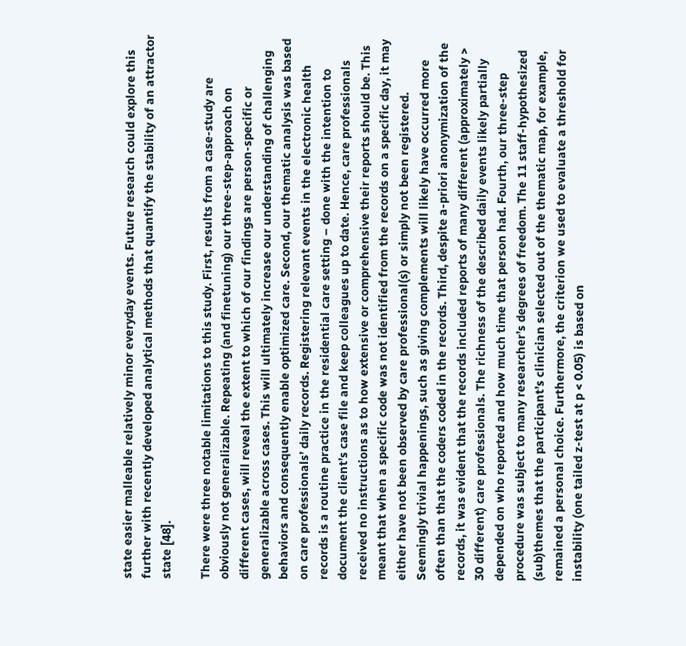state easier malleable relatively minor everyday events. Future research could explore this further with recently developed analytical methods that quantify the stability of an attractor state [48].

There were three notable limitations to this study. First, results from a case-study are obviously not generalizable. Repeating (and finetuning) our three-step-approach on different cases, will reveal the extent to which of our findings are person-specific or generalizable across cases. This will ultimately increase our understanding of challenging behaviors and consequently enable optimized care. Second, our thematic analysis was based on care professionals’ daily records. Registering relevant events in the electronic health records is a routine practice in the residential care setting – done with the intention to document the client’s case file and keep colleagues up to date. Hence, care professionals received no instructions as to how extensive or comprehensive their reports should be. This meant that when a specific code was not identified from the records on a specific day, it may either have not been observed by care professional(s) or simply not been registered. Seemingly trivial happenings, such as giving complements will likely have occurred more often than that the coders coded in the records. Third, despite a-priori anonymization of the records, it was evident that the records included reports of many different (approximately > 30 different) care professionals. The richness of the described daily events likely partially depended on who reported and how much time that person had. Fourth, our three-step procedure was subject to many researcher’s degrees of freedom. The 11 staff-hypothesized (sub)themes that the participant’s clinician selected out of the thematic map, for example, remained a personal choice. Furthermore, the criterion we used to evaluate a threshold for instability (one tailed z-test at p < 0.05) is based on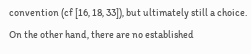convention (cf [16, 18, 33]), but ultimately still a choice. On the other hand, there are no established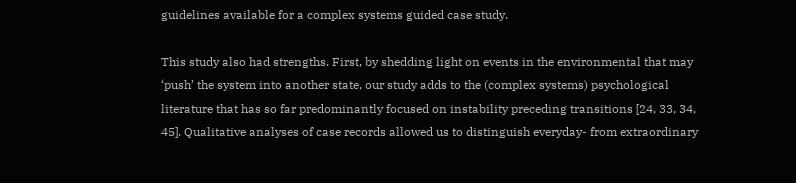guidelines available for a complex systems guided case study.

This study also had strengths. First, by shedding light on events in the environmental that may ‘push’ the system into another state, our study adds to the (complex systems) psychological literature that has so far predominantly focused on instability preceding transitions [24, 33, 34, 45]. Qualitative analyses of case records allowed us to distinguish everyday- from extraordinary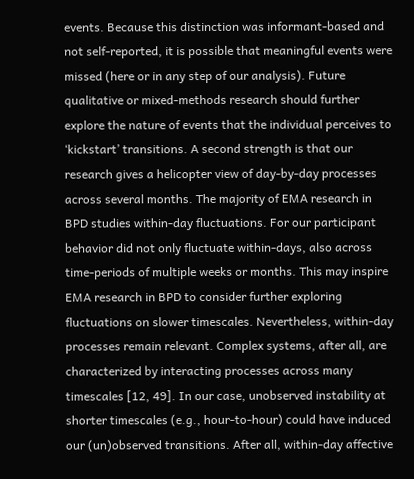events. Because this distinction was informant-based and not self-reported, it is possible that meaningful events were missed (here or in any step of our analysis). Future qualitative or mixed-methods research should further explore the nature of events that the individual perceives to ‘kickstart’ transitions. A second strength is that our research gives a helicopter view of day-by-day processes across several months. The majority of EMA research in BPD studies within-day fluctuations. For our participant behavior did not only fluctuate within-days, also across time-periods of multiple weeks or months. This may inspire EMA research in BPD to consider further exploring fluctuations on slower timescales. Nevertheless, within-day processes remain relevant. Complex systems, after all, are characterized by interacting processes across many timescales [12, 49]. In our case, unobserved instability at shorter timescales (e.g., hour-to-hour) could have induced our (un)observed transitions. After all, within-day affective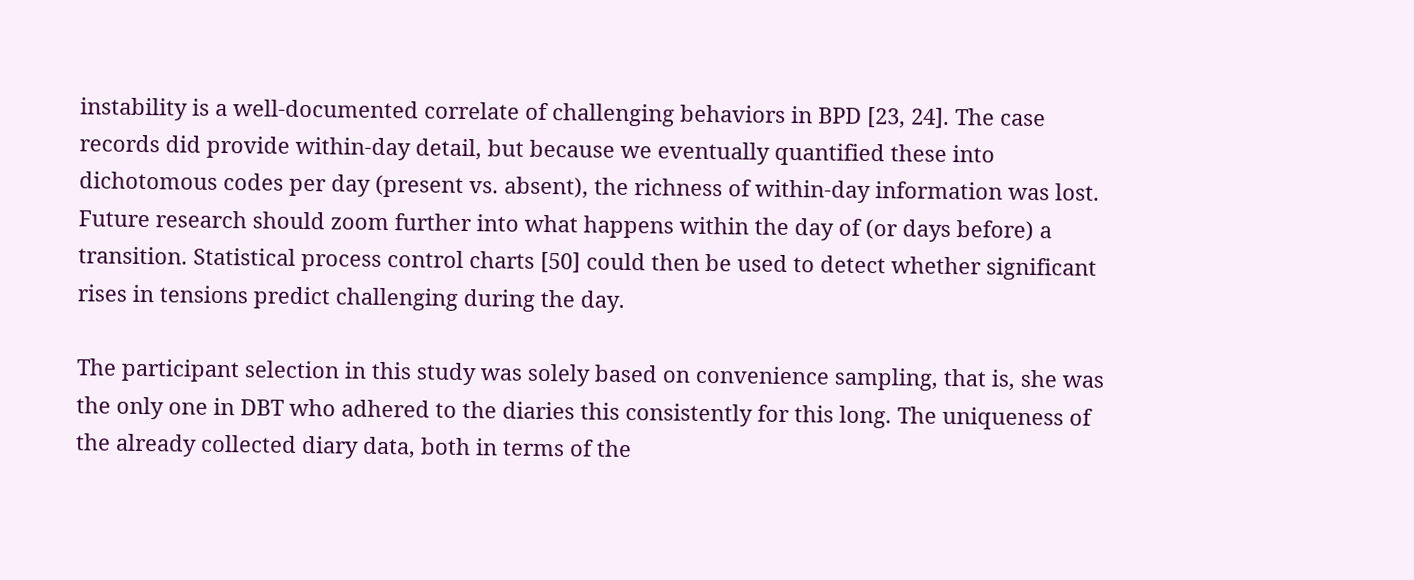instability is a well-documented correlate of challenging behaviors in BPD [23, 24]. The case records did provide within-day detail, but because we eventually quantified these into dichotomous codes per day (present vs. absent), the richness of within-day information was lost. Future research should zoom further into what happens within the day of (or days before) a transition. Statistical process control charts [50] could then be used to detect whether significant rises in tensions predict challenging during the day.

The participant selection in this study was solely based on convenience sampling, that is, she was the only one in DBT who adhered to the diaries this consistently for this long. The uniqueness of the already collected diary data, both in terms of the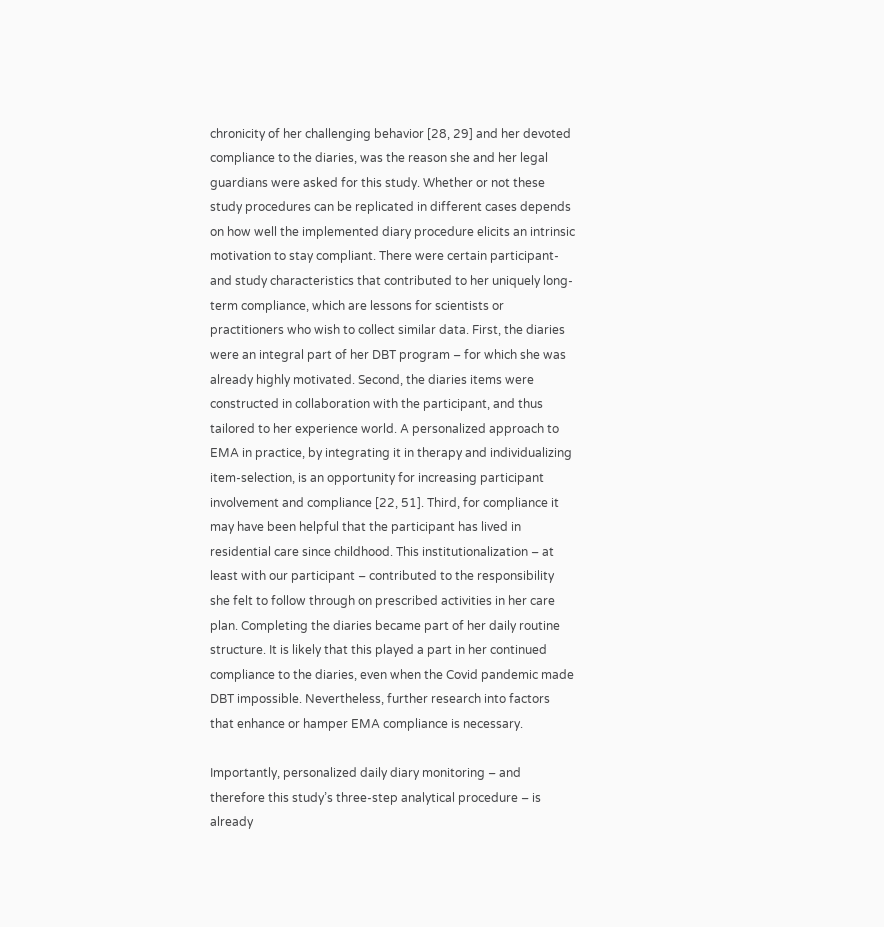chronicity of her challenging behavior [28, 29] and her devoted compliance to the diaries, was the reason she and her legal guardians were asked for this study. Whether or not these study procedures can be replicated in different cases depends on how well the implemented diary procedure elicits an intrinsic motivation to stay compliant. There were certain participant- and study characteristics that contributed to her uniquely long-term compliance, which are lessons for scientists or practitioners who wish to collect similar data. First, the diaries were an integral part of her DBT program – for which she was already highly motivated. Second, the diaries items were constructed in collaboration with the participant, and thus tailored to her experience world. A personalized approach to EMA in practice, by integrating it in therapy and individualizing item-selection, is an opportunity for increasing participant involvement and compliance [22, 51]. Third, for compliance it may have been helpful that the participant has lived in residential care since childhood. This institutionalization – at least with our participant – contributed to the responsibility she felt to follow through on prescribed activities in her care plan. Completing the diaries became part of her daily routine structure. It is likely that this played a part in her continued compliance to the diaries, even when the Covid pandemic made DBT impossible. Nevertheless, further research into factors that enhance or hamper EMA compliance is necessary.

Importantly, personalized daily diary monitoring – and therefore this study’s three-step analytical procedure – is already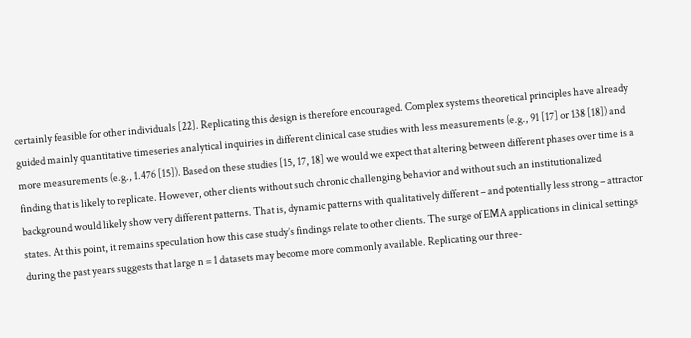certainly feasible for other individuals [22]. Replicating this design is therefore encouraged. Complex systems theoretical principles have already guided mainly quantitative timeseries analytical inquiries in different clinical case studies with less measurements (e.g., 91 [17] or 138 [18]) and more measurements (e.g., 1.476 [15]). Based on these studies [15, 17, 18] we would we expect that altering between different phases over time is a finding that is likely to replicate. However, other clients without such chronic challenging behavior and without such an institutionalized background would likely show very different patterns. That is, dynamic patterns with qualitatively different – and potentially less strong – attractor states. At this point, it remains speculation how this case study’s findings relate to other clients. The surge of EMA applications in clinical settings during the past years suggests that large n = 1 datasets may become more commonly available. Replicating our three-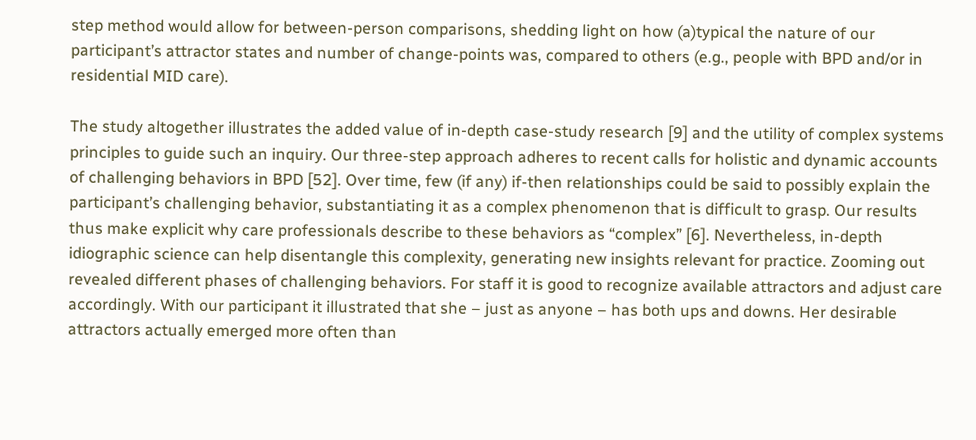step method would allow for between-person comparisons, shedding light on how (a)typical the nature of our participant’s attractor states and number of change-points was, compared to others (e.g., people with BPD and/or in residential MID care).

The study altogether illustrates the added value of in-depth case-study research [9] and the utility of complex systems principles to guide such an inquiry. Our three-step approach adheres to recent calls for holistic and dynamic accounts of challenging behaviors in BPD [52]. Over time, few (if any) if-then relationships could be said to possibly explain the participant’s challenging behavior, substantiating it as a complex phenomenon that is difficult to grasp. Our results thus make explicit why care professionals describe to these behaviors as “complex” [6]. Nevertheless, in-depth idiographic science can help disentangle this complexity, generating new insights relevant for practice. Zooming out revealed different phases of challenging behaviors. For staff it is good to recognize available attractors and adjust care accordingly. With our participant it illustrated that she – just as anyone – has both ups and downs. Her desirable attractors actually emerged more often than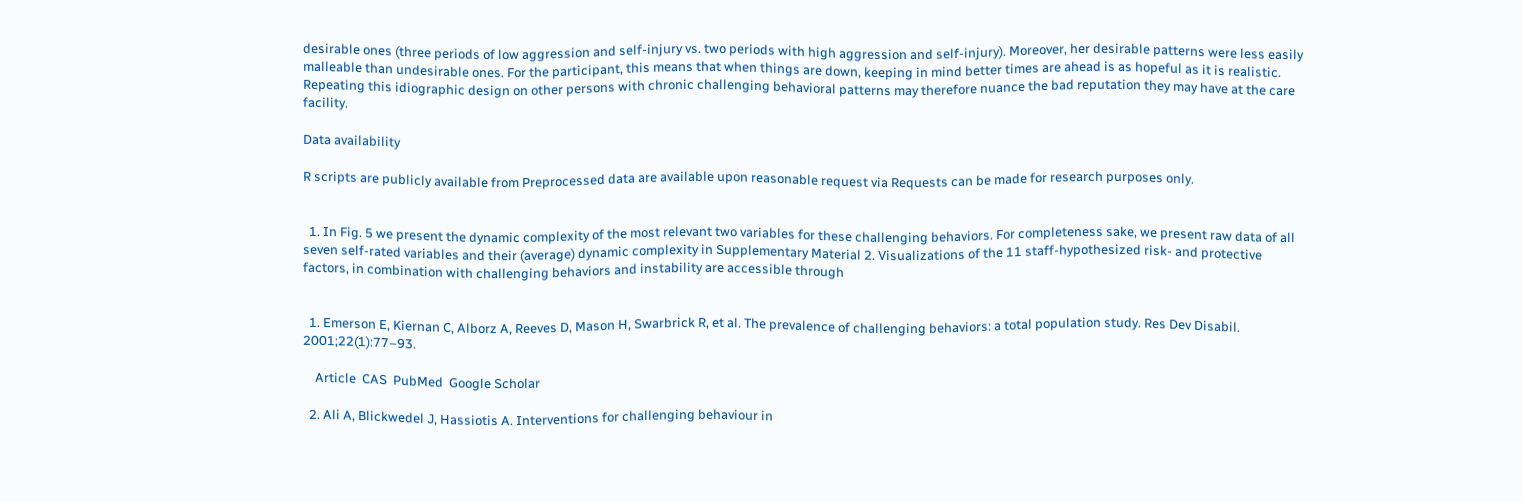desirable ones (three periods of low aggression and self-injury vs. two periods with high aggression and self-injury). Moreover, her desirable patterns were less easily malleable than undesirable ones. For the participant, this means that when things are down, keeping in mind better times are ahead is as hopeful as it is realistic. Repeating this idiographic design on other persons with chronic challenging behavioral patterns may therefore nuance the bad reputation they may have at the care facility.

Data availability

R scripts are publicly available from Preprocessed data are available upon reasonable request via Requests can be made for research purposes only.


  1. In Fig. 5 we present the dynamic complexity of the most relevant two variables for these challenging behaviors. For completeness sake, we present raw data of all seven self-rated variables and their (average) dynamic complexity in Supplementary Material 2. Visualizations of the 11 staff-hypothesized risk- and protective factors, in combination with challenging behaviors and instability are accessible through


  1. Emerson E, Kiernan C, Alborz A, Reeves D, Mason H, Swarbrick R, et al. The prevalence of challenging behaviors: a total population study. Res Dev Disabil. 2001;22(1):77–93.

    Article  CAS  PubMed  Google Scholar

  2. Ali A, Blickwedel J, Hassiotis A. Interventions for challenging behaviour in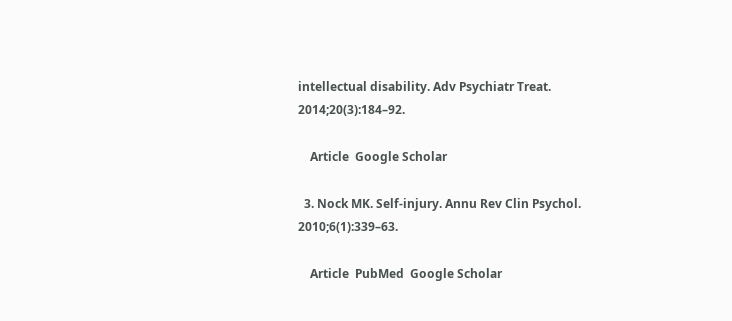intellectual disability. Adv Psychiatr Treat. 2014;20(3):184–92.

    Article  Google Scholar

  3. Nock MK. Self-injury. Annu Rev Clin Psychol. 2010;6(1):339–63.

    Article  PubMed  Google Scholar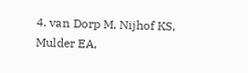4. van Dorp M, Nijhof KS, Mulder EA,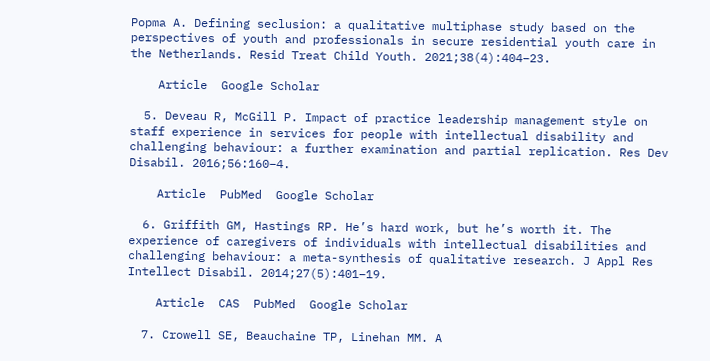Popma A. Defining seclusion: a qualitative multiphase study based on the perspectives of youth and professionals in secure residential youth care in the Netherlands. Resid Treat Child Youth. 2021;38(4):404–23.

    Article  Google Scholar

  5. Deveau R, McGill P. Impact of practice leadership management style on staff experience in services for people with intellectual disability and challenging behaviour: a further examination and partial replication. Res Dev Disabil. 2016;56:160–4.

    Article  PubMed  Google Scholar

  6. Griffith GM, Hastings RP. He’s hard work, but he’s worth it. The experience of caregivers of individuals with intellectual disabilities and challenging behaviour: a meta-synthesis of qualitative research. J Appl Res Intellect Disabil. 2014;27(5):401–19.

    Article  CAS  PubMed  Google Scholar

  7. Crowell SE, Beauchaine TP, Linehan MM. A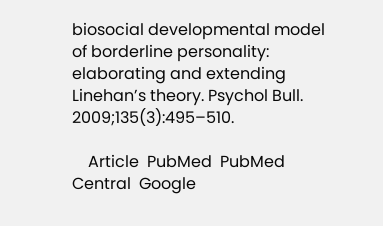biosocial developmental model of borderline personality: elaborating and extending Linehan’s theory. Psychol Bull. 2009;135(3):495–510.

    Article  PubMed  PubMed Central  Google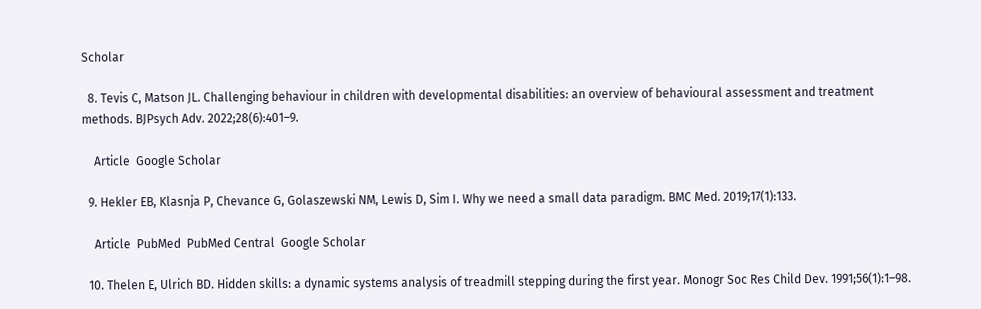Scholar

  8. Tevis C, Matson JL. Challenging behaviour in children with developmental disabilities: an overview of behavioural assessment and treatment methods. BJPsych Adv. 2022;28(6):401–9.

    Article  Google Scholar

  9. Hekler EB, Klasnja P, Chevance G, Golaszewski NM, Lewis D, Sim I. Why we need a small data paradigm. BMC Med. 2019;17(1):133.

    Article  PubMed  PubMed Central  Google Scholar

  10. Thelen E, Ulrich BD. Hidden skills: a dynamic systems analysis of treadmill stepping during the first year. Monogr Soc Res Child Dev. 1991;56(1):1–98.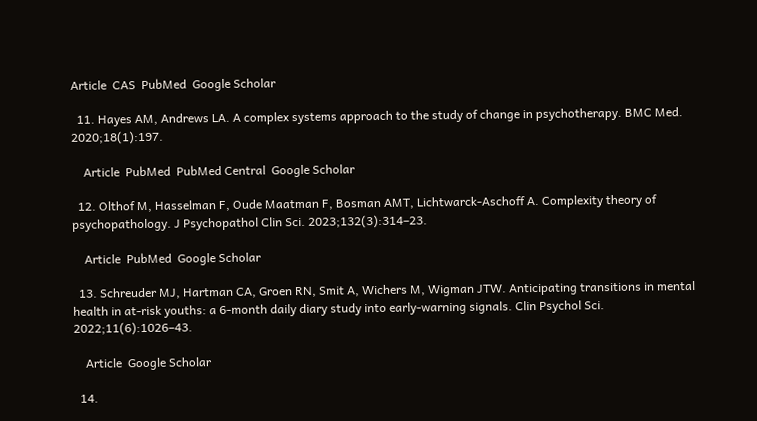Article  CAS  PubMed  Google Scholar

  11. Hayes AM, Andrews LA. A complex systems approach to the study of change in psychotherapy. BMC Med. 2020;18(1):197.

    Article  PubMed  PubMed Central  Google Scholar

  12. Olthof M, Hasselman F, Oude Maatman F, Bosman AMT, Lichtwarck-Aschoff A. Complexity theory of psychopathology. J Psychopathol Clin Sci. 2023;132(3):314–23.

    Article  PubMed  Google Scholar

  13. Schreuder MJ, Hartman CA, Groen RN, Smit A, Wichers M, Wigman JTW. Anticipating transitions in mental health in at-risk youths: a 6-month daily diary study into early-warning signals. Clin Psychol Sci. 2022;11(6):1026–43.

    Article  Google Scholar

  14.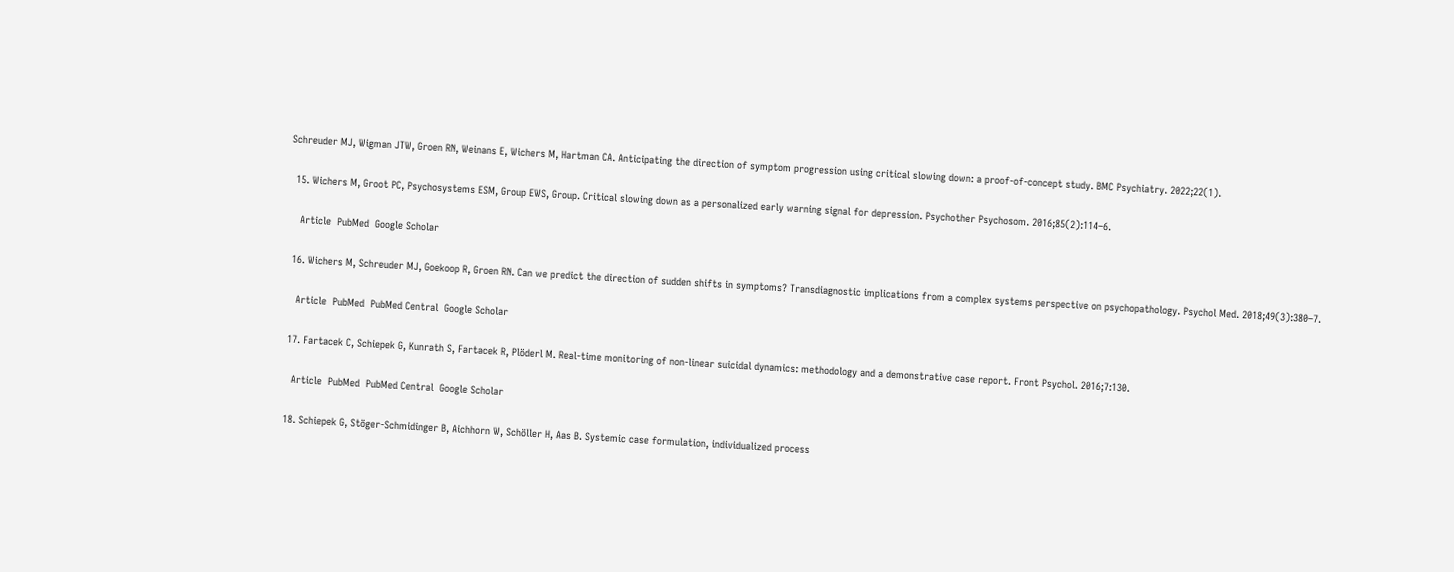Schreuder MJ, Wigman JTW, Groen RN, Weinans E, Wichers M, Hartman CA. Anticipating the direction of symptom progression using critical slowing down: a proof-of-concept study. BMC Psychiatry. 2022;22(1).

  15. Wichers M, Groot PC, Psychosystems ESM, Group EWS, Group. Critical slowing down as a personalized early warning signal for depression. Psychother Psychosom. 2016;85(2):114–6.

    Article  PubMed  Google Scholar

  16. Wichers M, Schreuder MJ, Goekoop R, Groen RN. Can we predict the direction of sudden shifts in symptoms? Transdiagnostic implications from a complex systems perspective on psychopathology. Psychol Med. 2018;49(3):380–7.

    Article  PubMed  PubMed Central  Google Scholar

  17. Fartacek C, Schiepek G, Kunrath S, Fartacek R, Plöderl M. Real-time monitoring of non-linear suicidal dynamics: methodology and a demonstrative case report. Front Psychol. 2016;7:130.

    Article  PubMed  PubMed Central  Google Scholar

  18. Schiepek G, Stöger-Schmidinger B, Aichhorn W, Schöller H, Aas B. Systemic case formulation, individualized process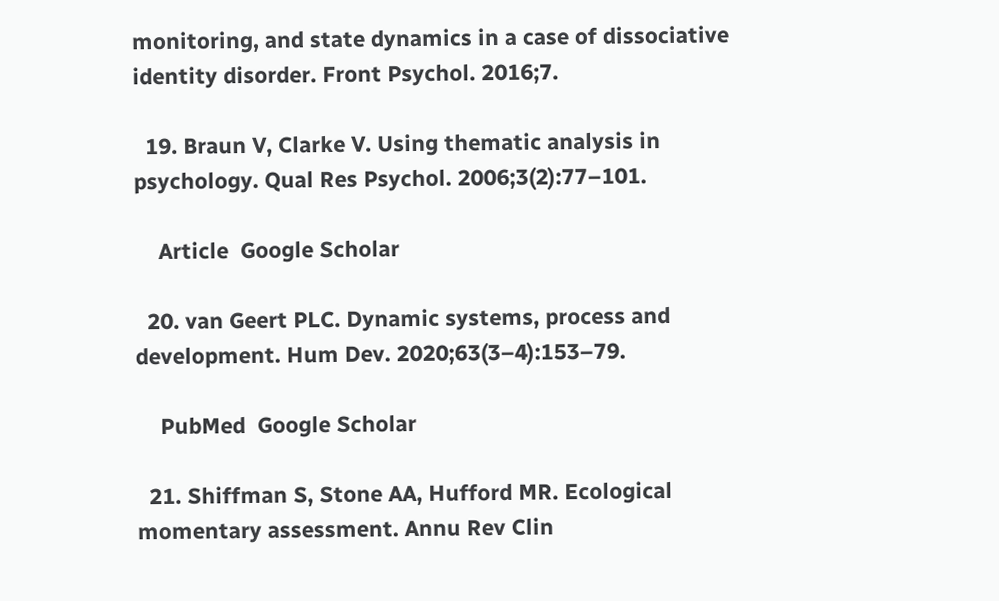monitoring, and state dynamics in a case of dissociative identity disorder. Front Psychol. 2016;7.

  19. Braun V, Clarke V. Using thematic analysis in psychology. Qual Res Psychol. 2006;3(2):77–101.

    Article  Google Scholar

  20. van Geert PLC. Dynamic systems, process and development. Hum Dev. 2020;63(3–4):153–79.

    PubMed  Google Scholar

  21. Shiffman S, Stone AA, Hufford MR. Ecological momentary assessment. Annu Rev Clin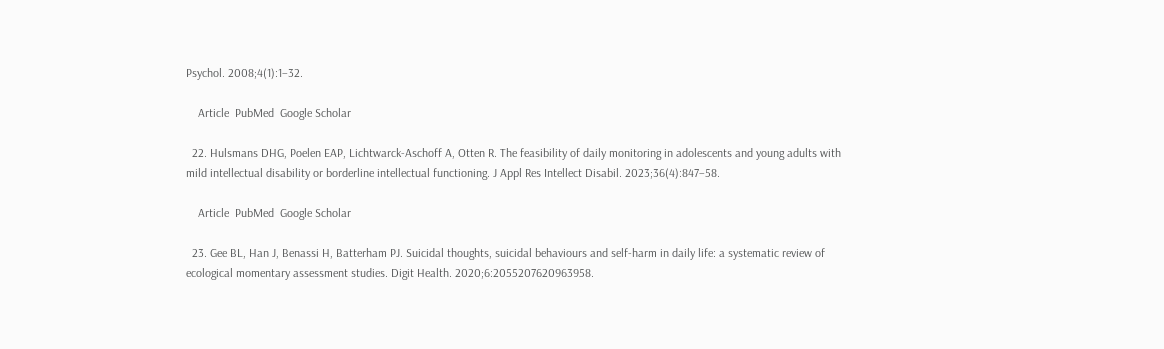Psychol. 2008;4(1):1–32.

    Article  PubMed  Google Scholar

  22. Hulsmans DHG, Poelen EAP, Lichtwarck-Aschoff A, Otten R. The feasibility of daily monitoring in adolescents and young adults with mild intellectual disability or borderline intellectual functioning. J Appl Res Intellect Disabil. 2023;36(4):847–58.

    Article  PubMed  Google Scholar

  23. Gee BL, Han J, Benassi H, Batterham PJ. Suicidal thoughts, suicidal behaviours and self-harm in daily life: a systematic review of ecological momentary assessment studies. Digit Health. 2020;6:2055207620963958.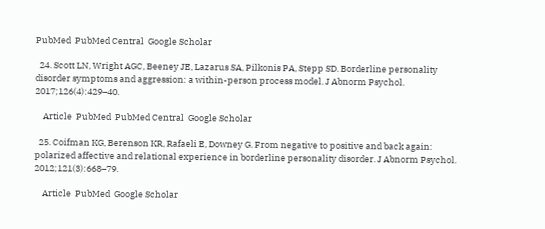PubMed  PubMed Central  Google Scholar

  24. Scott LN, Wright AGC, Beeney JE, Lazarus SA, Pilkonis PA, Stepp SD. Borderline personality disorder symptoms and aggression: a within-person process model. J Abnorm Psychol. 2017;126(4):429–40.

    Article  PubMed  PubMed Central  Google Scholar

  25. Coifman KG, Berenson KR, Rafaeli E, Downey G. From negative to positive and back again: polarized affective and relational experience in borderline personality disorder. J Abnorm Psychol. 2012;121(3):668–79.

    Article  PubMed  Google Scholar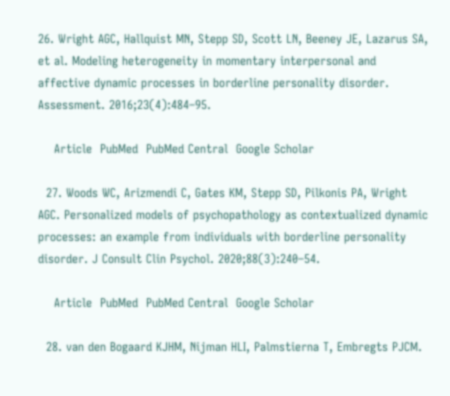26. Wright AGC, Hallquist MN, Stepp SD, Scott LN, Beeney JE, Lazarus SA, et al. Modeling heterogeneity in momentary interpersonal and affective dynamic processes in borderline personality disorder. Assessment. 2016;23(4):484–95.

    Article  PubMed  PubMed Central  Google Scholar

  27. Woods WC, Arizmendi C, Gates KM, Stepp SD, Pilkonis PA, Wright AGC. Personalized models of psychopathology as contextualized dynamic processes: an example from individuals with borderline personality disorder. J Consult Clin Psychol. 2020;88(3):240–54.

    Article  PubMed  PubMed Central  Google Scholar

  28. van den Bogaard KJHM, Nijman HLI, Palmstierna T, Embregts PJCM.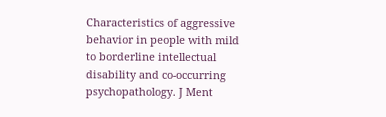Characteristics of aggressive behavior in people with mild to borderline intellectual disability and co-occurring psychopathology. J Ment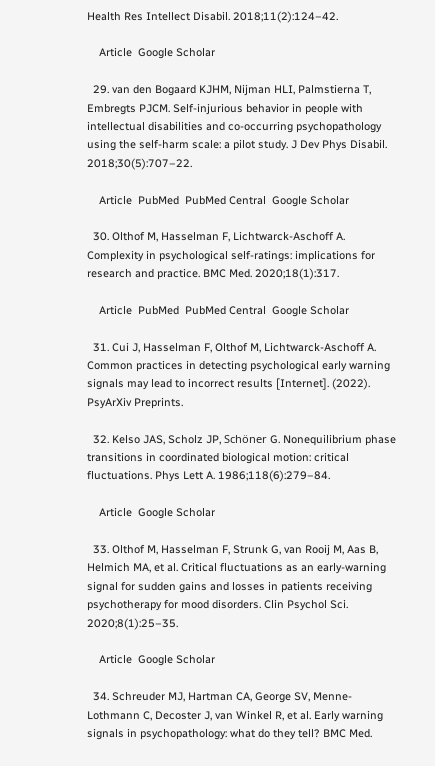Health Res Intellect Disabil. 2018;11(2):124–42.

    Article  Google Scholar

  29. van den Bogaard KJHM, Nijman HLI, Palmstierna T, Embregts PJCM. Self-injurious behavior in people with intellectual disabilities and co-occurring psychopathology using the self-harm scale: a pilot study. J Dev Phys Disabil. 2018;30(5):707–22.

    Article  PubMed  PubMed Central  Google Scholar

  30. Olthof M, Hasselman F, Lichtwarck-Aschoff A. Complexity in psychological self-ratings: implications for research and practice. BMC Med. 2020;18(1):317.

    Article  PubMed  PubMed Central  Google Scholar

  31. Cui J, Hasselman F, Olthof M, Lichtwarck-Aschoff A. Common practices in detecting psychological early warning signals may lead to incorrect results [Internet]. (2022). PsyArXiv Preprints.

  32. Kelso JAS, Scholz JP, Schöner G. Nonequilibrium phase transitions in coordinated biological motion: critical fluctuations. Phys Lett A. 1986;118(6):279–84.

    Article  Google Scholar

  33. Olthof M, Hasselman F, Strunk G, van Rooij M, Aas B, Helmich MA, et al. Critical fluctuations as an early-warning signal for sudden gains and losses in patients receiving psychotherapy for mood disorders. Clin Psychol Sci. 2020;8(1):25–35.

    Article  Google Scholar

  34. Schreuder MJ, Hartman CA, George SV, Menne-Lothmann C, Decoster J, van Winkel R, et al. Early warning signals in psychopathology: what do they tell? BMC Med.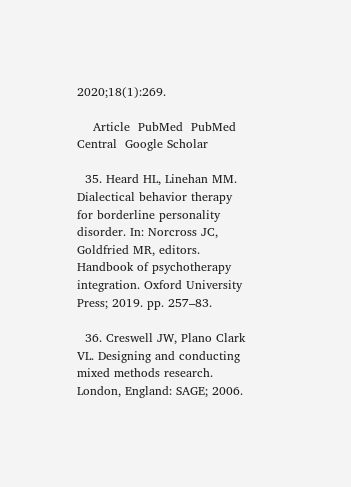2020;18(1):269.

    Article  PubMed  PubMed Central  Google Scholar

  35. Heard HL, Linehan MM. Dialectical behavior therapy for borderline personality disorder. In: Norcross JC, Goldfried MR, editors. Handbook of psychotherapy integration. Oxford University Press; 2019. pp. 257–83.

  36. Creswell JW, Plano Clark VL. Designing and conducting mixed methods research. London, England: SAGE; 2006.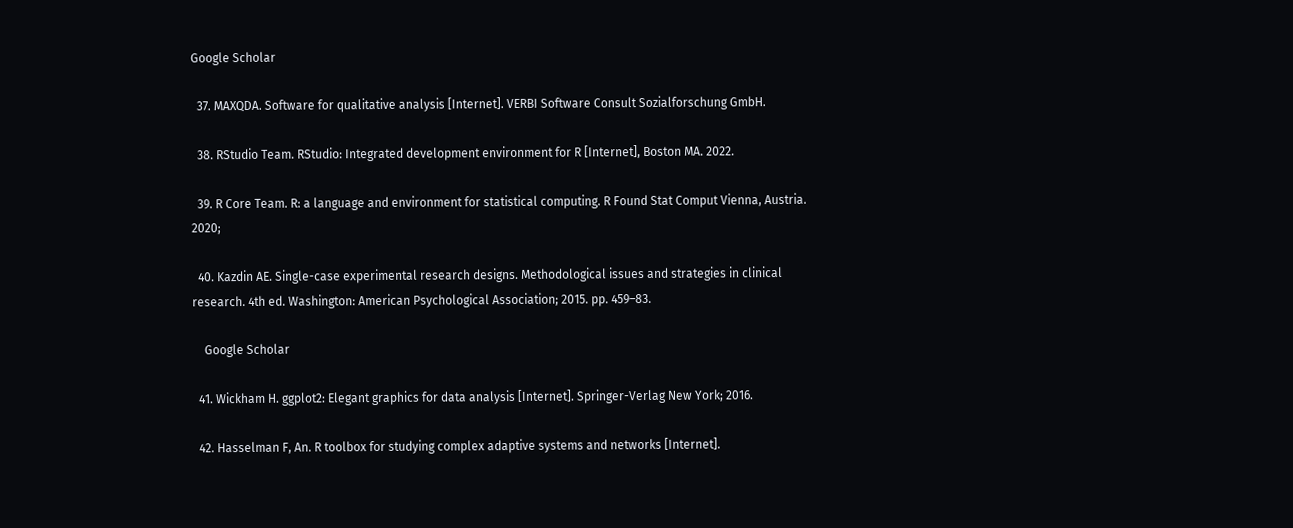Google Scholar

  37. MAXQDA. Software for qualitative analysis [Internet]. VERBI Software Consult Sozialforschung GmbH.

  38. RStudio Team. RStudio: Integrated development environment for R [Internet], Boston MA. 2022.

  39. R Core Team. R: a language and environment for statistical computing. R Found Stat Comput Vienna, Austria. 2020;

  40. Kazdin AE. Single-case experimental research designs. Methodological issues and strategies in clinical research. 4th ed. Washington: American Psychological Association; 2015. pp. 459–83.

    Google Scholar

  41. Wickham H. ggplot2: Elegant graphics for data analysis [Internet]. Springer-Verlag New York; 2016.

  42. Hasselman F, An. R toolbox for studying complex adaptive systems and networks [Internet].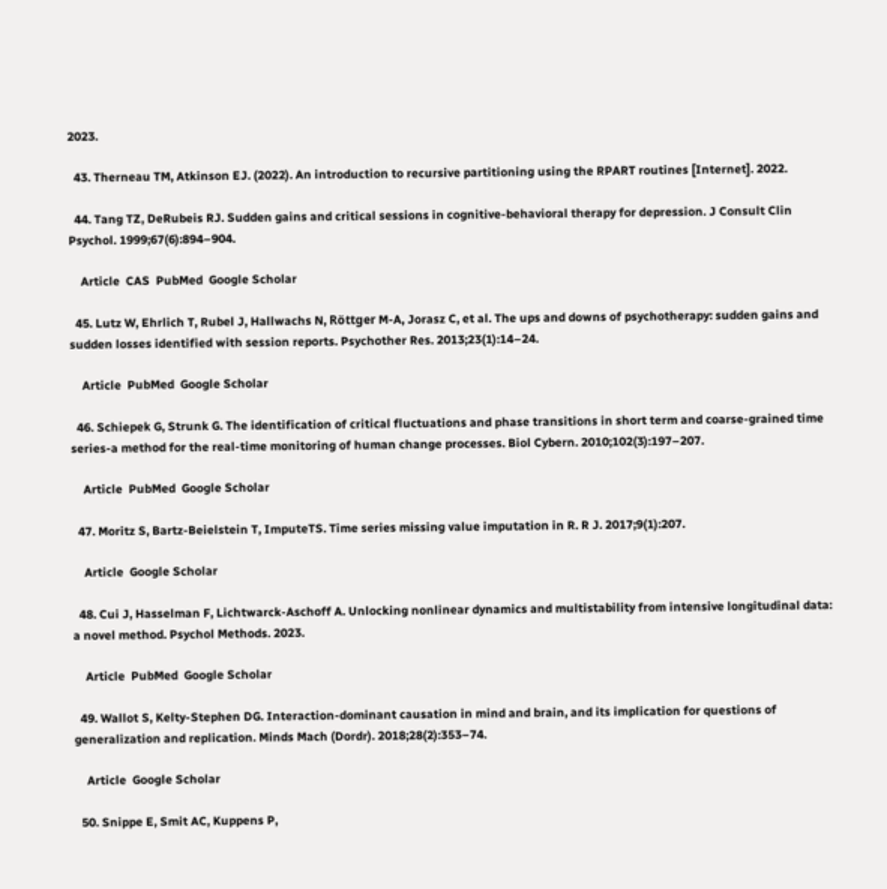2023.

  43. Therneau TM, Atkinson EJ. (2022). An introduction to recursive partitioning using the RPART routines [Internet]. 2022.

  44. Tang TZ, DeRubeis RJ. Sudden gains and critical sessions in cognitive-behavioral therapy for depression. J Consult Clin Psychol. 1999;67(6):894–904.

    Article  CAS  PubMed  Google Scholar

  45. Lutz W, Ehrlich T, Rubel J, Hallwachs N, Röttger M-A, Jorasz C, et al. The ups and downs of psychotherapy: sudden gains and sudden losses identified with session reports. Psychother Res. 2013;23(1):14–24.

    Article  PubMed  Google Scholar

  46. Schiepek G, Strunk G. The identification of critical fluctuations and phase transitions in short term and coarse-grained time series-a method for the real-time monitoring of human change processes. Biol Cybern. 2010;102(3):197–207.

    Article  PubMed  Google Scholar

  47. Moritz S, Bartz-Beielstein T, ImputeTS. Time series missing value imputation in R. R J. 2017;9(1):207.

    Article  Google Scholar

  48. Cui J, Hasselman F, Lichtwarck-Aschoff A. Unlocking nonlinear dynamics and multistability from intensive longitudinal data: a novel method. Psychol Methods. 2023.

    Article  PubMed  Google Scholar

  49. Wallot S, Kelty-Stephen DG. Interaction-dominant causation in mind and brain, and its implication for questions of generalization and replication. Minds Mach (Dordr). 2018;28(2):353–74.

    Article  Google Scholar

  50. Snippe E, Smit AC, Kuppens P,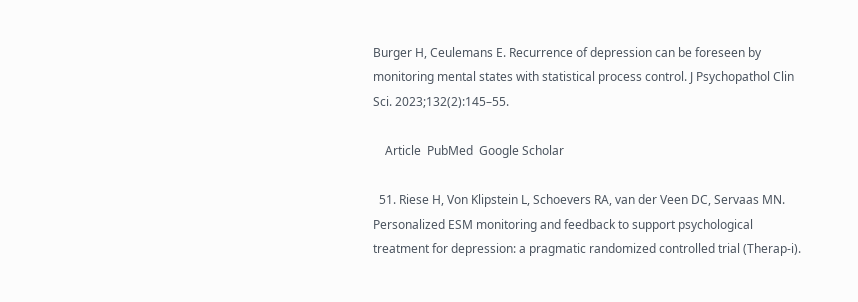Burger H, Ceulemans E. Recurrence of depression can be foreseen by monitoring mental states with statistical process control. J Psychopathol Clin Sci. 2023;132(2):145–55.

    Article  PubMed  Google Scholar

  51. Riese H, Von Klipstein L, Schoevers RA, van der Veen DC, Servaas MN. Personalized ESM monitoring and feedback to support psychological treatment for depression: a pragmatic randomized controlled trial (Therap-i).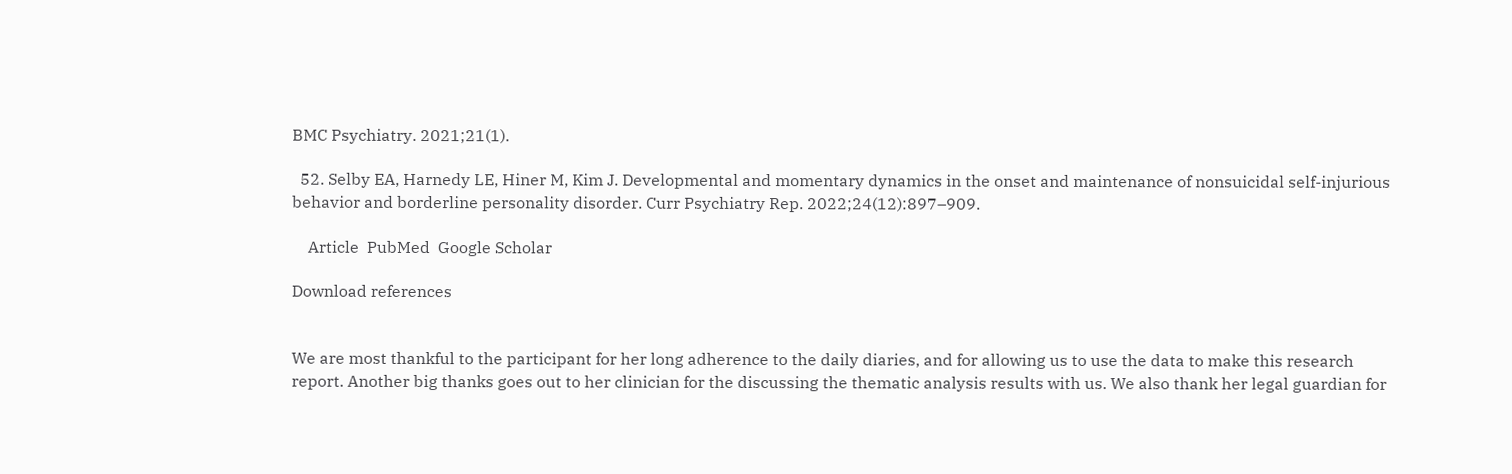BMC Psychiatry. 2021;21(1).

  52. Selby EA, Harnedy LE, Hiner M, Kim J. Developmental and momentary dynamics in the onset and maintenance of nonsuicidal self-injurious behavior and borderline personality disorder. Curr Psychiatry Rep. 2022;24(12):897–909.

    Article  PubMed  Google Scholar

Download references


We are most thankful to the participant for her long adherence to the daily diaries, and for allowing us to use the data to make this research report. Another big thanks goes out to her clinician for the discussing the thematic analysis results with us. We also thank her legal guardian for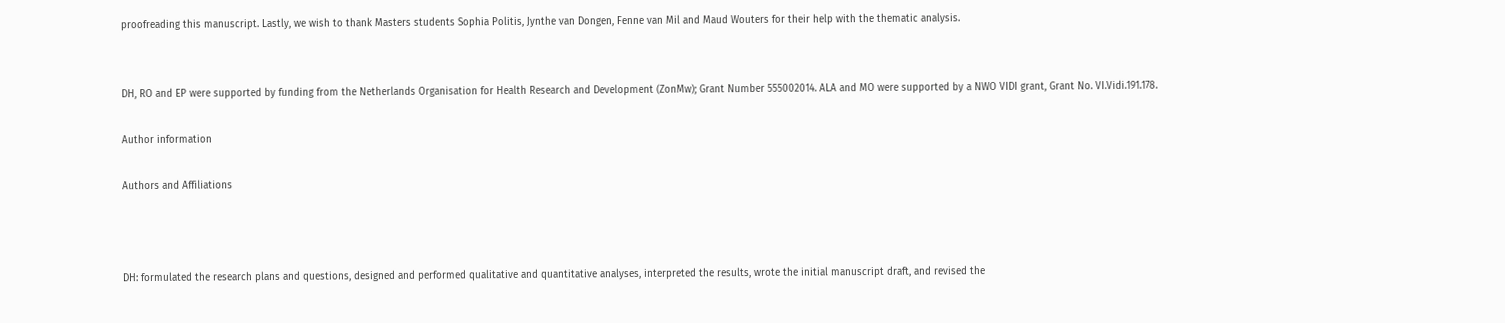proofreading this manuscript. Lastly, we wish to thank Masters students Sophia Politis, Jynthe van Dongen, Fenne van Mil and Maud Wouters for their help with the thematic analysis.


DH, RO and EP were supported by funding from the Netherlands Organisation for Health Research and Development (ZonMw); Grant Number 555002014. ALA and MO were supported by a NWO VIDI grant, Grant No. VI.Vidi.191.178.

Author information

Authors and Affiliations



DH: formulated the research plans and questions, designed and performed qualitative and quantitative analyses, interpreted the results, wrote the initial manuscript draft, and revised the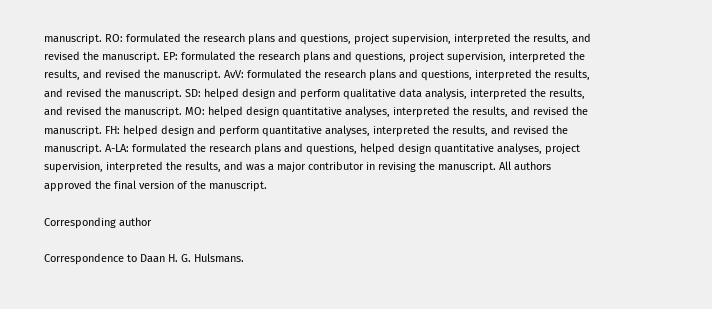manuscript. RO: formulated the research plans and questions, project supervision, interpreted the results, and revised the manuscript. EP: formulated the research plans and questions, project supervision, interpreted the results, and revised the manuscript. AvV: formulated the research plans and questions, interpreted the results, and revised the manuscript. SD: helped design and perform qualitative data analysis, interpreted the results, and revised the manuscript. MO: helped design quantitative analyses, interpreted the results, and revised the manuscript. FH: helped design and perform quantitative analyses, interpreted the results, and revised the manuscript. A-LA: formulated the research plans and questions, helped design quantitative analyses, project supervision, interpreted the results, and was a major contributor in revising the manuscript. All authors approved the final version of the manuscript.

Corresponding author

Correspondence to Daan H. G. Hulsmans.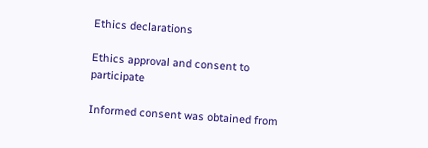Ethics declarations

Ethics approval and consent to participate

Informed consent was obtained from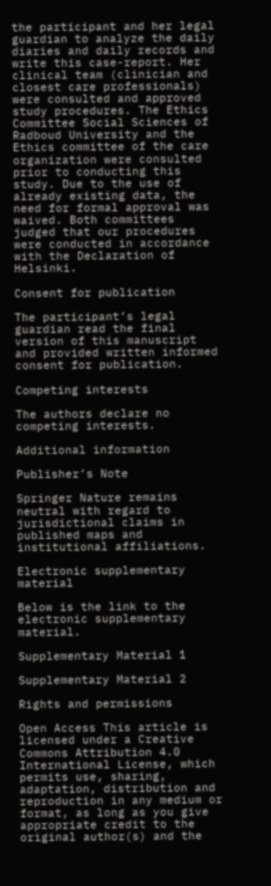the participant and her legal guardian to analyze the daily diaries and daily records and write this case-report. Her clinical team (clinician and closest care professionals) were consulted and approved study procedures. The Ethics Committee Social Sciences of Radboud University and the Ethics committee of the care organization were consulted prior to conducting this study. Due to the use of already existing data, the need for formal approval was waived. Both committees judged that our procedures were conducted in accordance with the Declaration of Helsinki.

Consent for publication

The participant’s legal guardian read the final version of this manuscript and provided written informed consent for publication.

Competing interests

The authors declare no competing interests.

Additional information

Publisher’s Note

Springer Nature remains neutral with regard to jurisdictional claims in published maps and institutional affiliations.

Electronic supplementary material

Below is the link to the electronic supplementary material.

Supplementary Material 1

Supplementary Material 2

Rights and permissions

Open Access This article is licensed under a Creative Commons Attribution 4.0 International License, which permits use, sharing, adaptation, distribution and reproduction in any medium or format, as long as you give appropriate credit to the original author(s) and the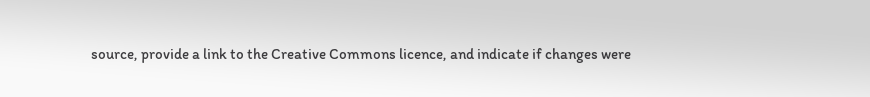source, provide a link to the Creative Commons licence, and indicate if changes were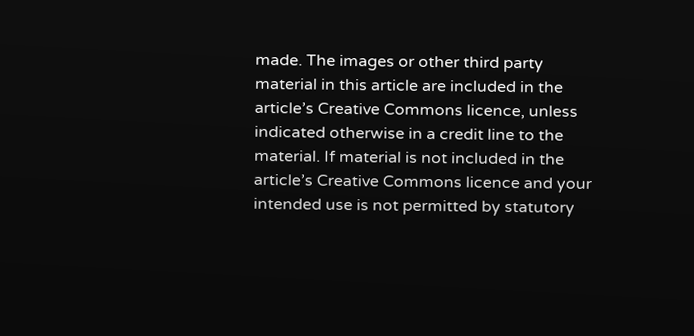made. The images or other third party material in this article are included in the article’s Creative Commons licence, unless indicated otherwise in a credit line to the material. If material is not included in the article’s Creative Commons licence and your intended use is not permitted by statutory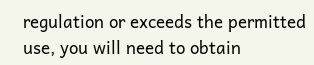regulation or exceeds the permitted use, you will need to obtain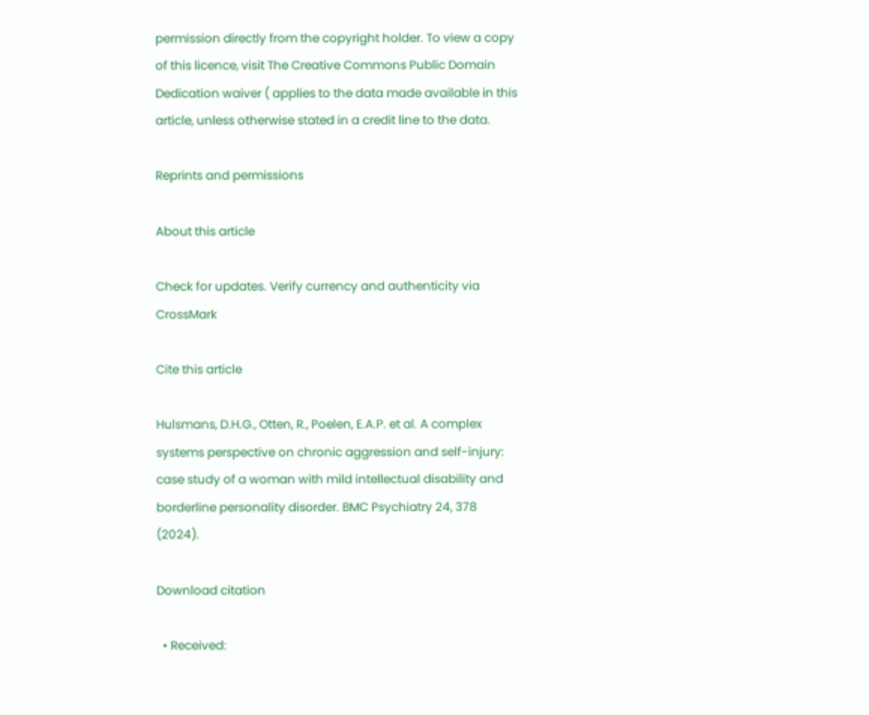permission directly from the copyright holder. To view a copy of this licence, visit The Creative Commons Public Domain Dedication waiver ( applies to the data made available in this article, unless otherwise stated in a credit line to the data.

Reprints and permissions

About this article

Check for updates. Verify currency and authenticity via CrossMark

Cite this article

Hulsmans, D.H.G., Otten, R., Poelen, E.A.P. et al. A complex systems perspective on chronic aggression and self-injury: case study of a woman with mild intellectual disability and borderline personality disorder. BMC Psychiatry 24, 378 (2024).

Download citation

  • Received: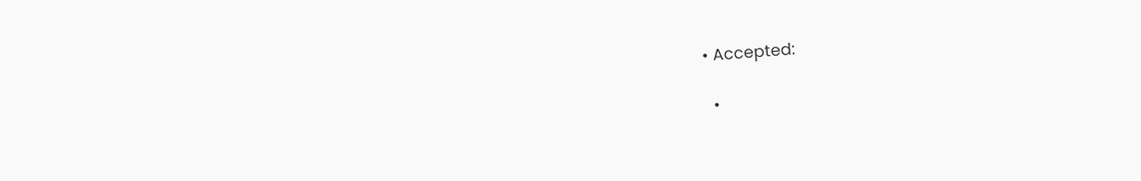• Accepted:

  •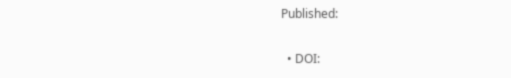Published:

  • DOI: